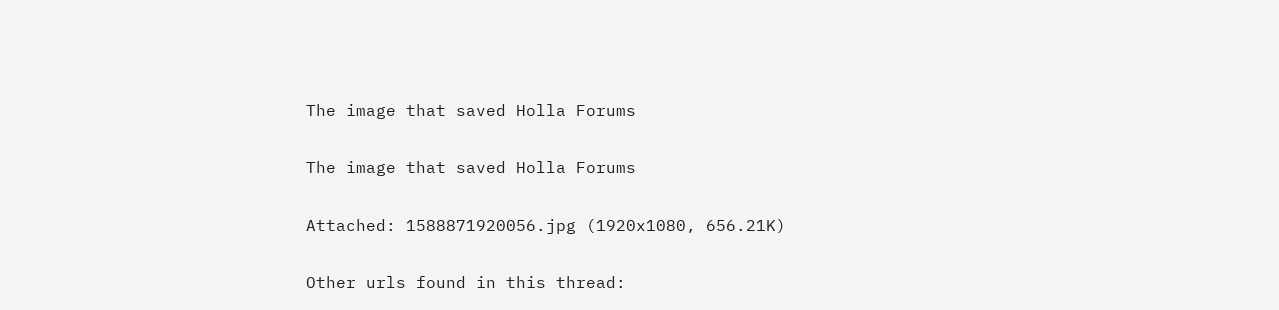The image that saved Holla Forums

The image that saved Holla Forums

Attached: 1588871920056.jpg (1920x1080, 656.21K)

Other urls found in this thread: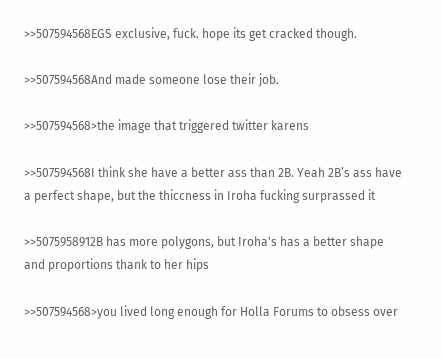>>507594568EGS exclusive, fuck. hope its get cracked though.

>>507594568And made someone lose their job.

>>507594568>the image that triggered twitter karens

>>507594568I think she have a better ass than 2B. Yeah 2B’s ass have a perfect shape, but the thiccness in Iroha fucking surprassed it

>>5075958912B has more polygons, but Iroha's has a better shape and proportions thank to her hips

>>507594568>you lived long enough for Holla Forums to obsess over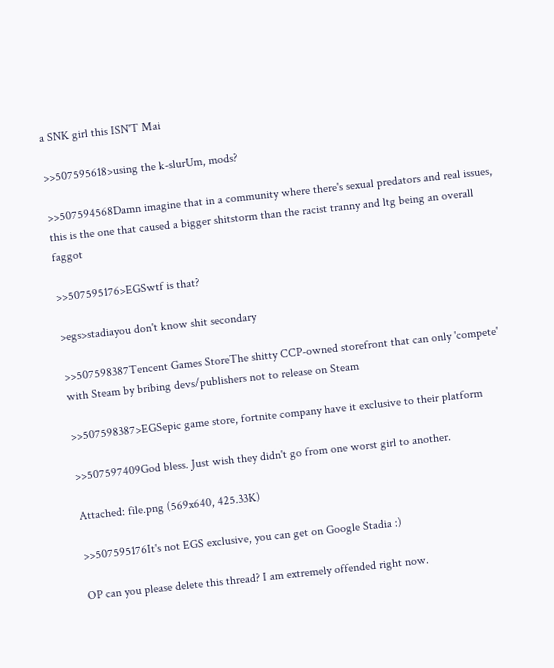a SNK girl this ISN'T Mai

>>507595618>using the k-slurUm, mods?

>>507594568Damn imagine that in a community where there's sexual predators and real issues, this is the one that caused a bigger shitstorm than the racist tranny and ltg being an overall faggot

>>507595176>EGSwtf is that?

>egs>stadiayou don't know shit secondary

>>507598387Tencent Games StoreThe shitty CCP-owned storefront that can only 'compete' with Steam by bribing devs/publishers not to release on Steam

>>507598387>EGSepic game store, fortnite company have it exclusive to their platform

>>507597409God bless. Just wish they didn't go from one worst girl to another.

Attached: file.png (569x640, 425.33K)

>>507595176It's not EGS exclusive, you can get on Google Stadia :)

OP can you please delete this thread? I am extremely offended right now.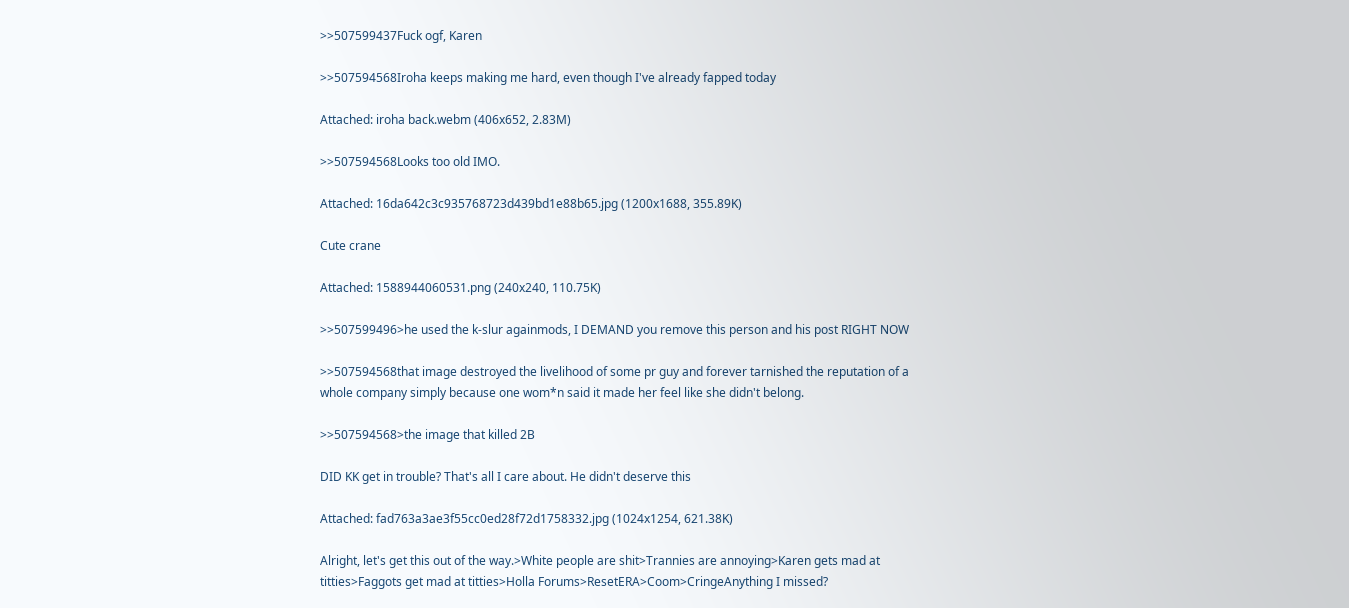>>507599437Fuck ogf, Karen

>>507594568Iroha keeps making me hard, even though I've already fapped today

Attached: iroha back.webm (406x652, 2.83M)

>>507594568Looks too old IMO.

Attached: 16da642c3c935768723d439bd1e88b65.jpg (1200x1688, 355.89K)

Cute crane

Attached: 1588944060531.png (240x240, 110.75K)

>>507599496>he used the k-slur againmods, I DEMAND you remove this person and his post RIGHT NOW

>>507594568that image destroyed the livelihood of some pr guy and forever tarnished the reputation of a whole company simply because one wom*n said it made her feel like she didn't belong.

>>507594568>the image that killed 2B

DID KK get in trouble? That's all I care about. He didn't deserve this

Attached: fad763a3ae3f55cc0ed28f72d1758332.jpg (1024x1254, 621.38K)

Alright, let's get this out of the way.>White people are shit>Trannies are annoying>Karen gets mad at titties>Faggots get mad at titties>Holla Forums>ResetERA>Coom>CringeAnything I missed?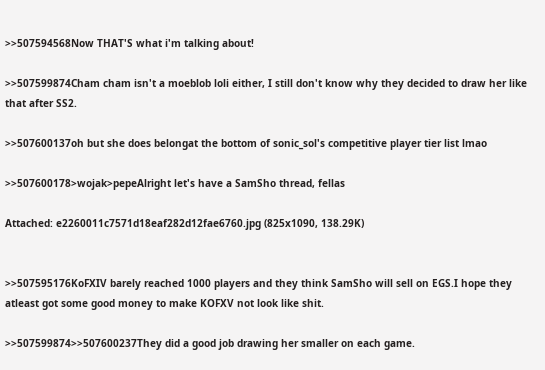>>507594568Now THAT'S what i'm talking about!

>>507599874Cham cham isn't a moeblob loli either, I still don't know why they decided to draw her like that after SS2.

>>507600137oh but she does belongat the bottom of sonic_sol's competitive player tier list lmao

>>507600178>wojak>pepeAlright let's have a SamSho thread, fellas

Attached: e2260011c7571d18eaf282d12fae6760.jpg (825x1090, 138.29K)


>>507595176KoFXIV barely reached 1000 players and they think SamSho will sell on EGS.I hope they atleast got some good money to make KOFXV not look like shit.

>>507599874>>507600237They did a good job drawing her smaller on each game.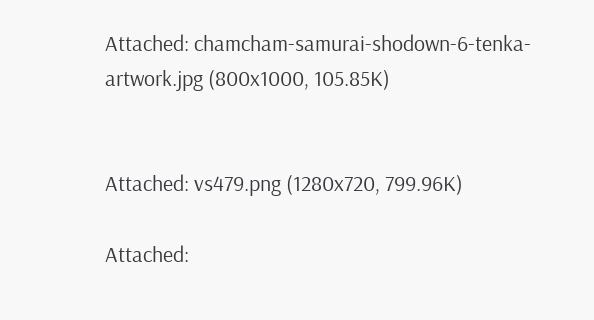Attached: chamcham-samurai-shodown-6-tenka-artwork.jpg (800x1000, 105.85K)


Attached: vs479.png (1280x720, 799.96K)

Attached: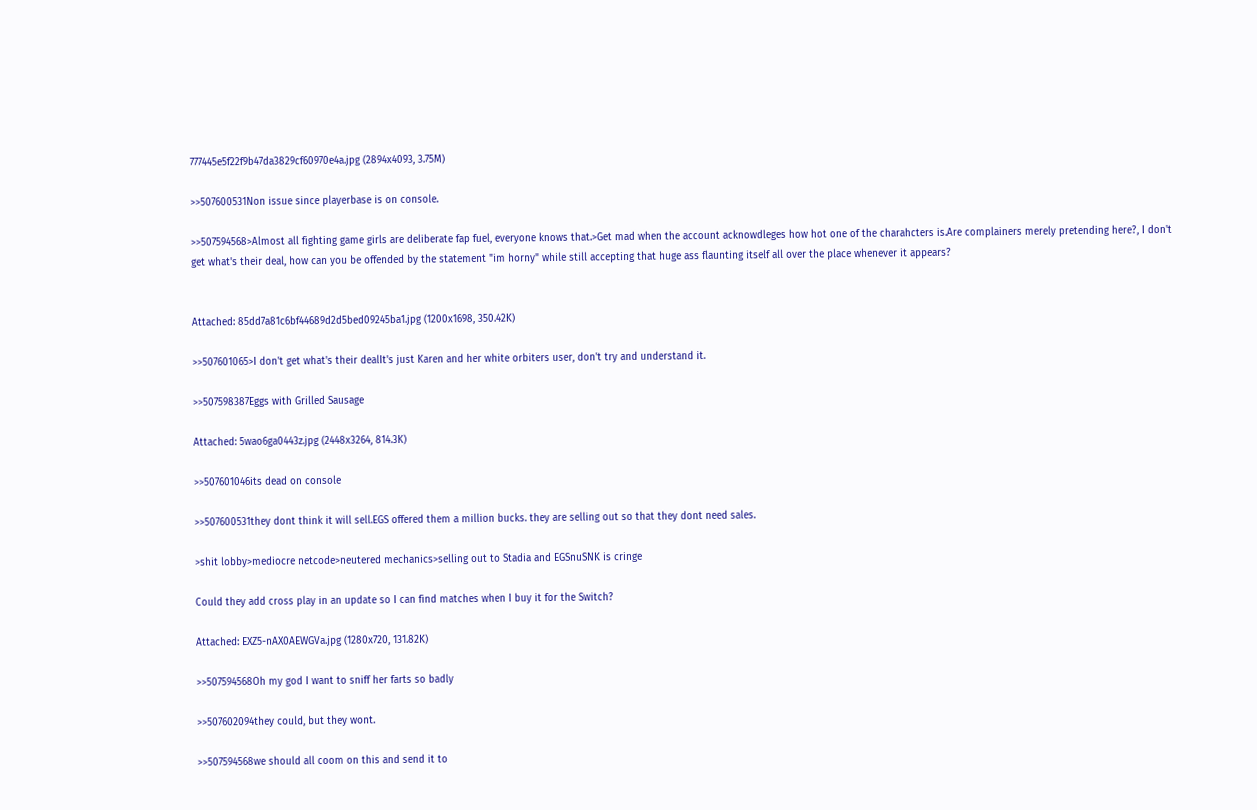777445e5f22f9b47da3829cf60970e4a.jpg (2894x4093, 3.75M)

>>507600531Non issue since playerbase is on console.

>>507594568>Almost all fighting game girls are deliberate fap fuel, everyone knows that.>Get mad when the account acknowdleges how hot one of the charahcters is.Are complainers merely pretending here?, I don't get what's their deal, how can you be offended by the statement "im horny" while still accepting that huge ass flaunting itself all over the place whenever it appears?


Attached: 85dd7a81c6bf44689d2d5bed09245ba1.jpg (1200x1698, 350.42K)

>>507601065>I don't get what's their dealIt's just Karen and her white orbiters user, don't try and understand it.

>>507598387Eggs with Grilled Sausage

Attached: 5wao6ga0443z.jpg (2448x3264, 814.3K)

>>507601046its dead on console

>>507600531they dont think it will sell.EGS offered them a million bucks. they are selling out so that they dont need sales.

>shit lobby>mediocre netcode>neutered mechanics>selling out to Stadia and EGSnuSNK is cringe

Could they add cross play in an update so I can find matches when I buy it for the Switch?

Attached: EXZ5-nAX0AEWGVa.jpg (1280x720, 131.82K)

>>507594568Oh my god I want to sniff her farts so badly

>>507602094they could, but they wont.

>>507594568we should all coom on this and send it to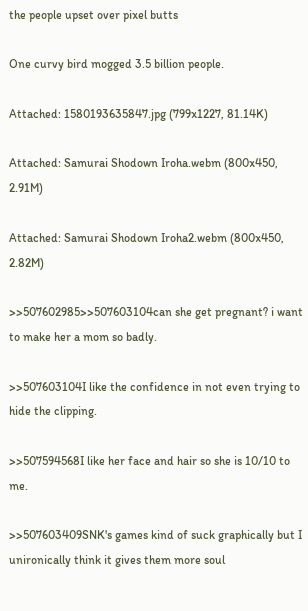the people upset over pixel butts

One curvy bird mogged 3.5 billion people.

Attached: 1580193635847.jpg (799x1227, 81.14K)

Attached: Samurai Shodown Iroha.webm (800x450, 2.91M)

Attached: Samurai Shodown Iroha2.webm (800x450, 2.82M)

>>507602985>>507603104can she get pregnant? i want to make her a mom so badly.

>>507603104I like the confidence in not even trying to hide the clipping.

>>507594568I like her face and hair so she is 10/10 to me.

>>507603409SNK's games kind of suck graphically but I unironically think it gives them more soul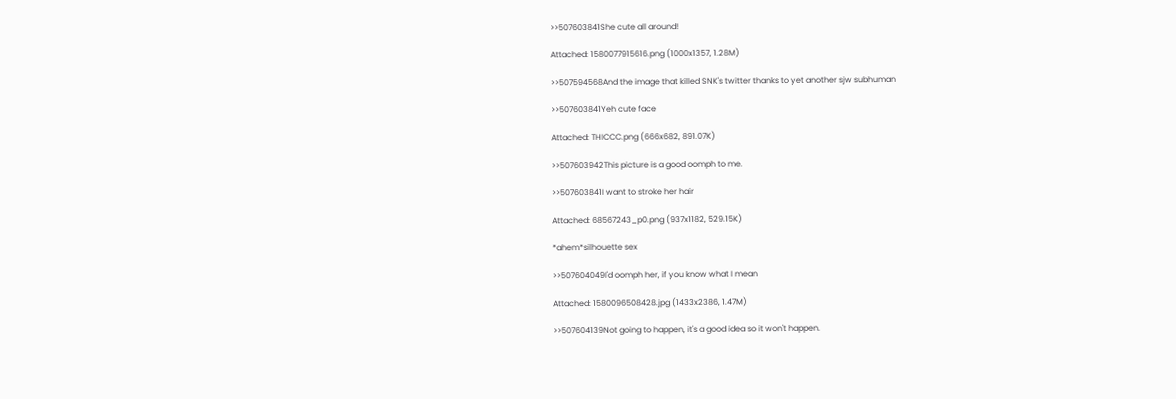>>507603841She cute all around!

Attached: 1580077915616.png (1000x1357, 1.28M)

>>507594568And the image that killed SNK's twitter thanks to yet another sjw subhuman

>>507603841Yeh cute face

Attached: THICCC.png (666x682, 891.07K)

>>507603942This picture is a good oomph to me.

>>507603841I want to stroke her hair

Attached: 68567243_p0.png (937x1182, 529.15K)

*ahem*silhouette sex

>>507604049I'd oomph her, if you know what I mean

Attached: 1580096508428.jpg (1433x2386, 1.47M)

>>507604139Not going to happen, it's a good idea so it won't happen.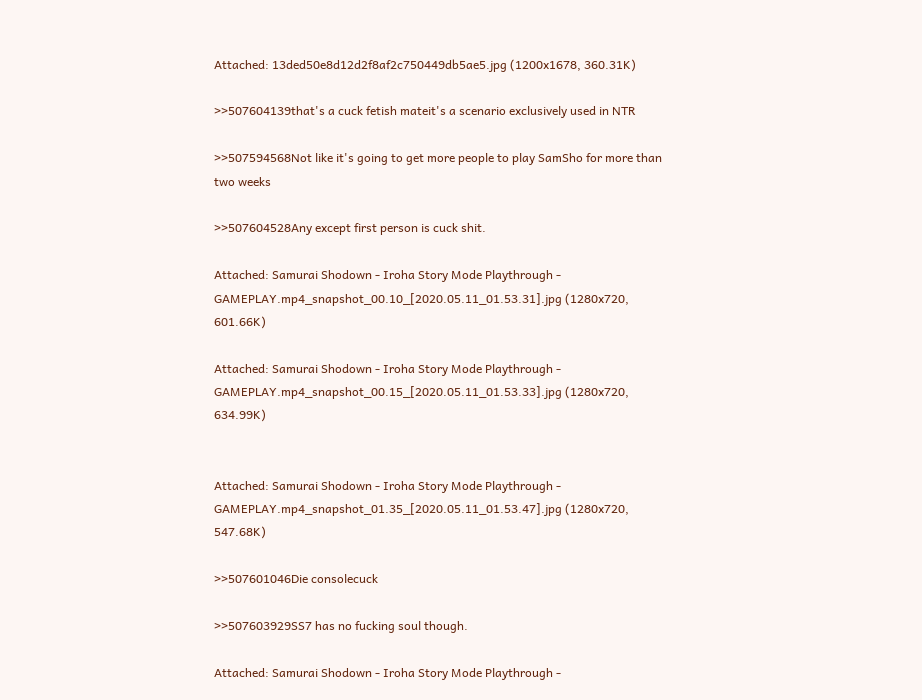Attached: 13ded50e8d12d2f8af2c750449db5ae5.jpg (1200x1678, 360.31K)

>>507604139that's a cuck fetish mateit's a scenario exclusively used in NTR

>>507594568Not like it's going to get more people to play SamSho for more than two weeks

>>507604528Any except first person is cuck shit.

Attached: Samurai Shodown - Iroha Story Mode Playthrough - GAMEPLAY.mp4_snapshot_00.10_[2020.05.11_01.53.31].jpg (1280x720, 601.66K)

Attached: Samurai Shodown - Iroha Story Mode Playthrough - GAMEPLAY.mp4_snapshot_00.15_[2020.05.11_01.53.33].jpg (1280x720, 634.99K)


Attached: Samurai Shodown - Iroha Story Mode Playthrough - GAMEPLAY.mp4_snapshot_01.35_[2020.05.11_01.53.47].jpg (1280x720, 547.68K)

>>507601046Die consolecuck

>>507603929SS7 has no fucking soul though.

Attached: Samurai Shodown - Iroha Story Mode Playthrough -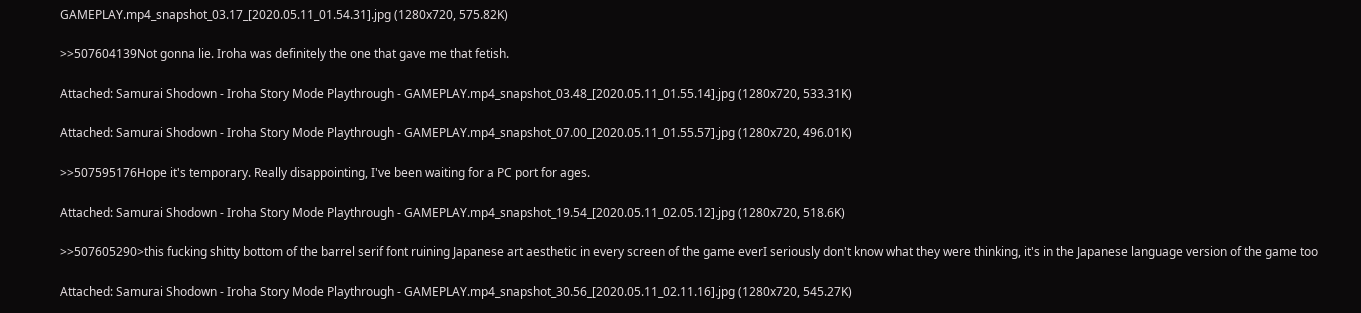GAMEPLAY.mp4_snapshot_03.17_[2020.05.11_01.54.31].jpg (1280x720, 575.82K)

>>507604139Not gonna lie. Iroha was definitely the one that gave me that fetish.

Attached: Samurai Shodown - Iroha Story Mode Playthrough - GAMEPLAY.mp4_snapshot_03.48_[2020.05.11_01.55.14].jpg (1280x720, 533.31K)

Attached: Samurai Shodown - Iroha Story Mode Playthrough - GAMEPLAY.mp4_snapshot_07.00_[2020.05.11_01.55.57].jpg (1280x720, 496.01K)

>>507595176Hope it's temporary. Really disappointing, I've been waiting for a PC port for ages.

Attached: Samurai Shodown - Iroha Story Mode Playthrough - GAMEPLAY.mp4_snapshot_19.54_[2020.05.11_02.05.12].jpg (1280x720, 518.6K)

>>507605290>this fucking shitty bottom of the barrel serif font ruining Japanese art aesthetic in every screen of the game everI seriously don't know what they were thinking, it's in the Japanese language version of the game too

Attached: Samurai Shodown - Iroha Story Mode Playthrough - GAMEPLAY.mp4_snapshot_30.56_[2020.05.11_02.11.16].jpg (1280x720, 545.27K)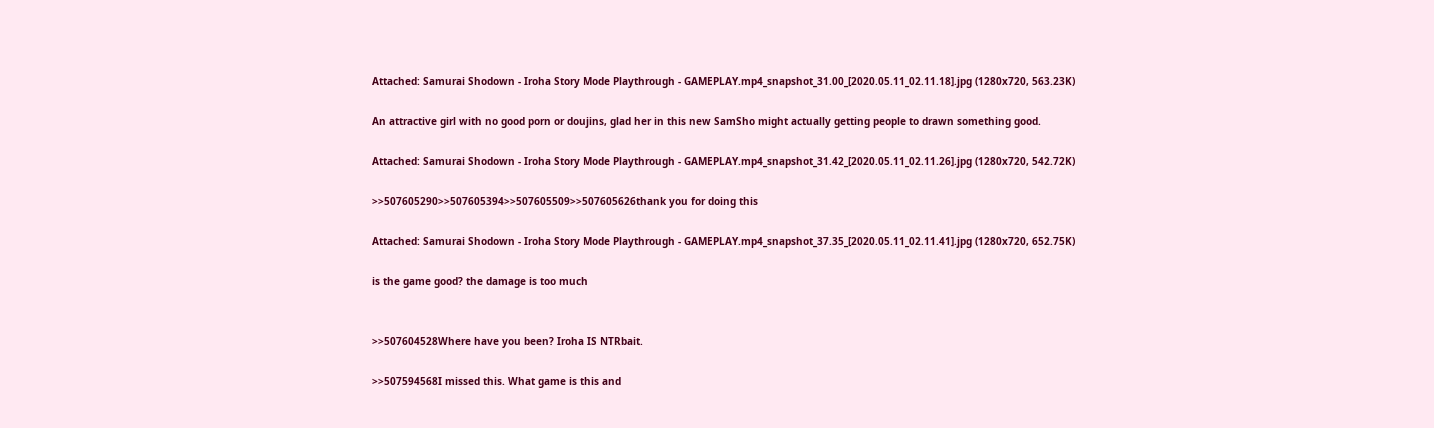Attached: Samurai Shodown - Iroha Story Mode Playthrough - GAMEPLAY.mp4_snapshot_31.00_[2020.05.11_02.11.18].jpg (1280x720, 563.23K)

An attractive girl with no good porn or doujins, glad her in this new SamSho might actually getting people to drawn something good.

Attached: Samurai Shodown - Iroha Story Mode Playthrough - GAMEPLAY.mp4_snapshot_31.42_[2020.05.11_02.11.26].jpg (1280x720, 542.72K)

>>507605290>>507605394>>507605509>>507605626thank you for doing this

Attached: Samurai Shodown - Iroha Story Mode Playthrough - GAMEPLAY.mp4_snapshot_37.35_[2020.05.11_02.11.41].jpg (1280x720, 652.75K)

is the game good? the damage is too much


>>507604528Where have you been? Iroha IS NTRbait.

>>507594568I missed this. What game is this and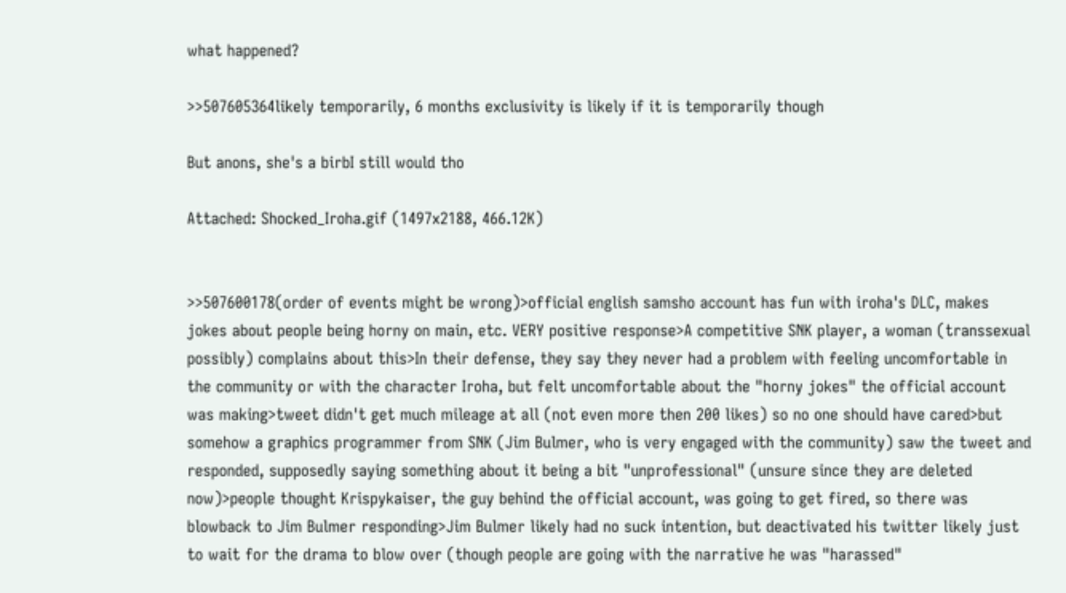what happened?

>>507605364likely temporarily, 6 months exclusivity is likely if it is temporarily though

But anons, she's a birbI still would tho

Attached: Shocked_Iroha.gif (1497x2188, 466.12K)


>>507600178(order of events might be wrong)>official english samsho account has fun with iroha's DLC, makes jokes about people being horny on main, etc. VERY positive response>A competitive SNK player, a woman (transsexual possibly) complains about this>In their defense, they say they never had a problem with feeling uncomfortable in the community or with the character Iroha, but felt uncomfortable about the "horny jokes" the official account was making>tweet didn't get much mileage at all (not even more then 200 likes) so no one should have cared>but somehow a graphics programmer from SNK (Jim Bulmer, who is very engaged with the community) saw the tweet and responded, supposedly saying something about it being a bit "unprofessional" (unsure since they are deleted now)>people thought Krispykaiser, the guy behind the official account, was going to get fired, so there was blowback to Jim Bulmer responding>Jim Bulmer likely had no suck intention, but deactivated his twitter likely just to wait for the drama to blow over (though people are going with the narrative he was "harassed"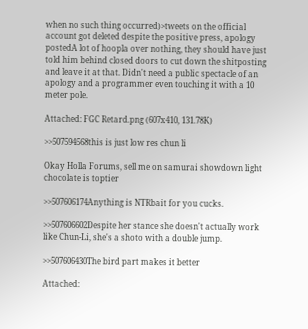when no such thing occurred)>tweets on the official account got deleted despite the positive press, apology postedA lot of hoopla over nothing, they should have just told him behind closed doors to cut down the shitposting and leave it at that. Didn't need a public spectacle of an apology and a programmer even touching it with a 10 meter pole.

Attached: FGC Retard.png (607x410, 131.78K)

>>507594568this is just low res chun li

Okay Holla Forums, sell me on samurai showdown light chocolate is toptier

>>507606174Anything is NTRbait for you cucks.

>>507606602Despite her stance she doesn't actually work like Chun-Li, she's a shoto with a double jump.

>>507606430The bird part makes it better

Attached: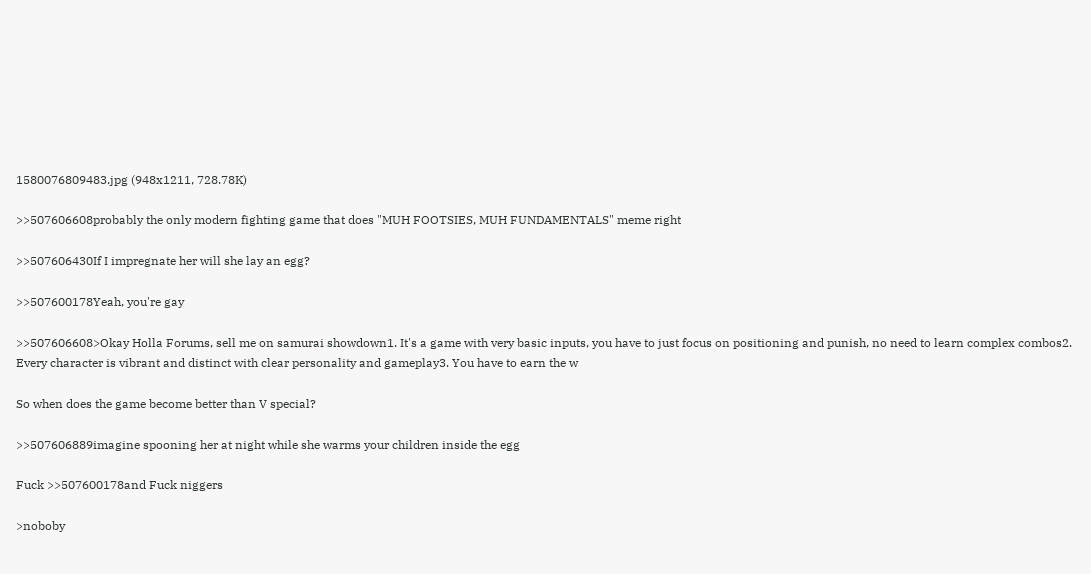1580076809483.jpg (948x1211, 728.78K)

>>507606608probably the only modern fighting game that does "MUH FOOTSIES, MUH FUNDAMENTALS" meme right

>>507606430If I impregnate her will she lay an egg?

>>507600178Yeah, you're gay

>>507606608>Okay Holla Forums, sell me on samurai showdown1. It's a game with very basic inputs, you have to just focus on positioning and punish, no need to learn complex combos2. Every character is vibrant and distinct with clear personality and gameplay3. You have to earn the w

So when does the game become better than V special?

>>507606889imagine spooning her at night while she warms your children inside the egg

Fuck >>507600178and Fuck niggers

>noboby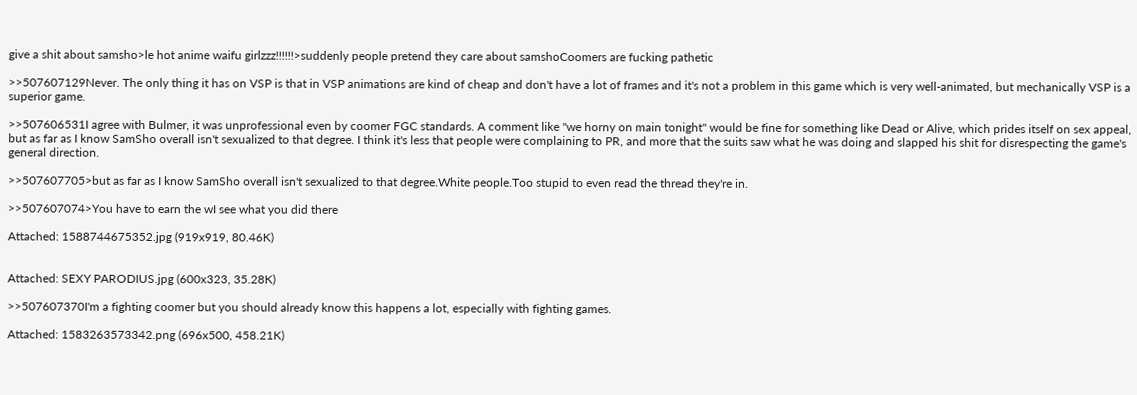give a shit about samsho>le hot anime waifu girlzzz!!!!!!>suddenly people pretend they care about samshoCoomers are fucking pathetic

>>507607129Never. The only thing it has on VSP is that in VSP animations are kind of cheap and don't have a lot of frames and it's not a problem in this game which is very well-animated, but mechanically VSP is a superior game.

>>507606531I agree with Bulmer, it was unprofessional even by coomer FGC standards. A comment like "we horny on main tonight" would be fine for something like Dead or Alive, which prides itself on sex appeal, but as far as I know SamSho overall isn't sexualized to that degree. I think it's less that people were complaining to PR, and more that the suits saw what he was doing and slapped his shit for disrespecting the game's general direction.

>>507607705>but as far as I know SamSho overall isn't sexualized to that degree.White people.Too stupid to even read the thread they're in.

>>507607074>You have to earn the wI see what you did there

Attached: 1588744675352.jpg (919x919, 80.46K)


Attached: SEXY PARODIUS.jpg (600x323, 35.28K)

>>507607370I'm a fighting coomer but you should already know this happens a lot, especially with fighting games.

Attached: 1583263573342.png (696x500, 458.21K)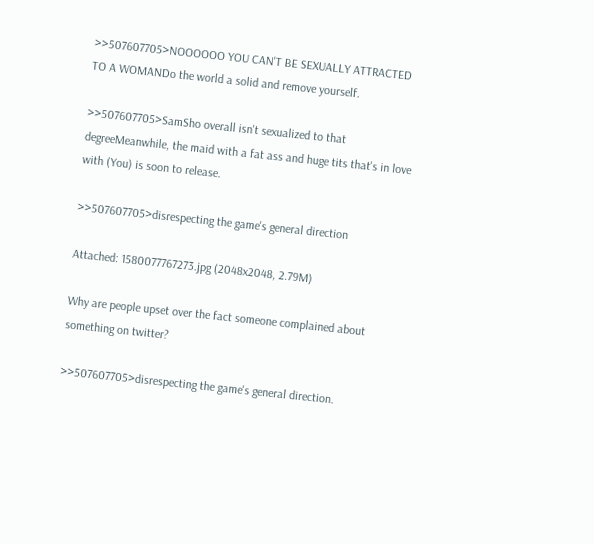>>507607705>NOOOOOO YOU CAN'T BE SEXUALLY ATTRACTED TO A WOMANDo the world a solid and remove yourself.

>>507607705>SamSho overall isn't sexualized to that degreeMeanwhile, the maid with a fat ass and huge tits that's in love with (You) is soon to release.

>>507607705>disrespecting the game's general direction

Attached: 1580077767273.jpg (2048x2048, 2.79M)

Why are people upset over the fact someone complained about something on twitter?

>>507607705>disrespecting the game's general direction.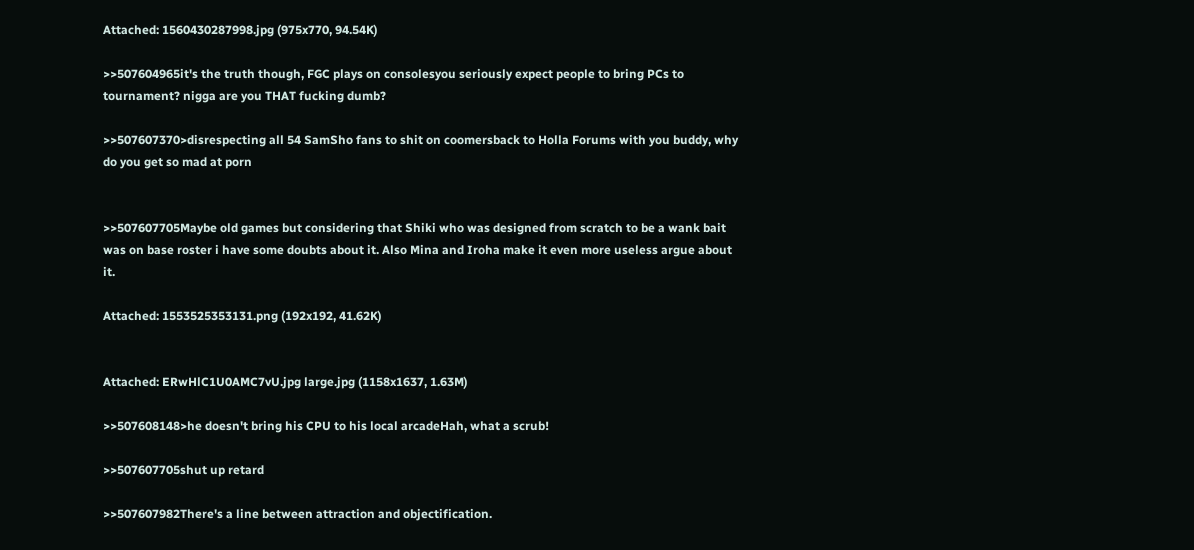Attached: 1560430287998.jpg (975x770, 94.54K)

>>507604965it's the truth though, FGC plays on consolesyou seriously expect people to bring PCs to tournament? nigga are you THAT fucking dumb?

>>507607370>disrespecting all 54 SamSho fans to shit on coomersback to Holla Forums with you buddy, why do you get so mad at porn


>>507607705Maybe old games but considering that Shiki who was designed from scratch to be a wank bait was on base roster i have some doubts about it. Also Mina and Iroha make it even more useless argue about it.

Attached: 1553525353131.png (192x192, 41.62K)


Attached: ERwHlC1U0AMC7vU.jpg large.jpg (1158x1637, 1.63M)

>>507608148>he doesn't bring his CPU to his local arcadeHah, what a scrub!

>>507607705shut up retard

>>507607982There's a line between attraction and objectification.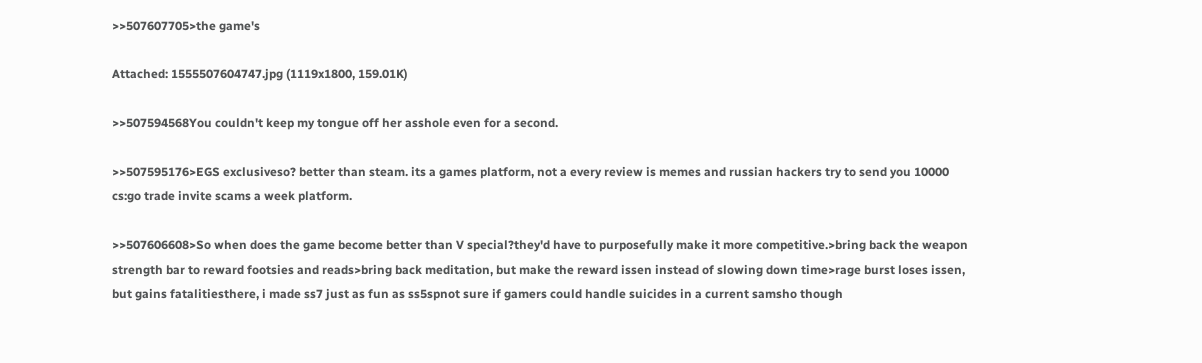>>507607705>the game's

Attached: 1555507604747.jpg (1119x1800, 159.01K)

>>507594568You couldn't keep my tongue off her asshole even for a second.

>>507595176>EGS exclusiveso? better than steam. its a games platform, not a every review is memes and russian hackers try to send you 10000 cs:go trade invite scams a week platform.

>>507606608>So when does the game become better than V special?they'd have to purposefully make it more competitive.>bring back the weapon strength bar to reward footsies and reads>bring back meditation, but make the reward issen instead of slowing down time>rage burst loses issen, but gains fatalitiesthere, i made ss7 just as fun as ss5spnot sure if gamers could handle suicides in a current samsho though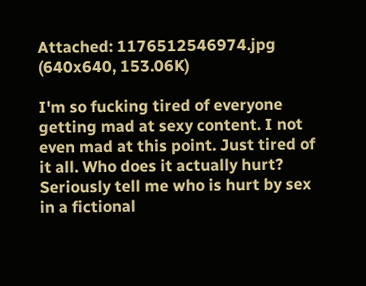Attached: 1176512546974.jpg (640x640, 153.06K)

I'm so fucking tired of everyone getting mad at sexy content. I not even mad at this point. Just tired of it all. Who does it actually hurt? Seriously tell me who is hurt by sex in a fictional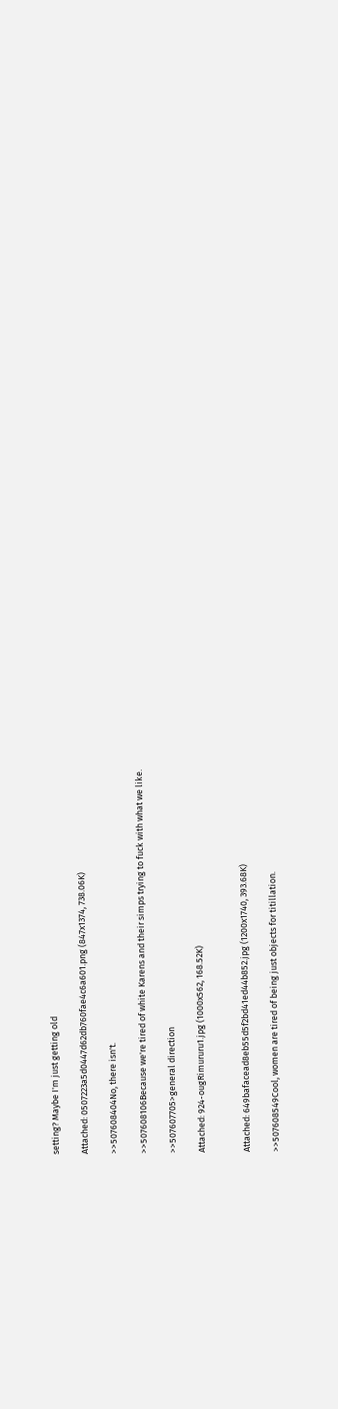setting? Maybe I'm just getting old

Attached: 0507223a5d0447d62db760fae4c6a601.png (847x1374, 738.06K)

>>507608404No, there isn't.

>>507608106Because we're tired of white Karens and their simps trying to fuck with what we like.

>>507607705>general direction

Attached: 924-ougRimururu1.jpg (1000x562, 168.52K)


Attached: 649bafacead8eb55d5f2bd41ed44b852.jpg (1200x1740, 393.68K)

>>507608549Cool, women are tired of being just objects for titillation.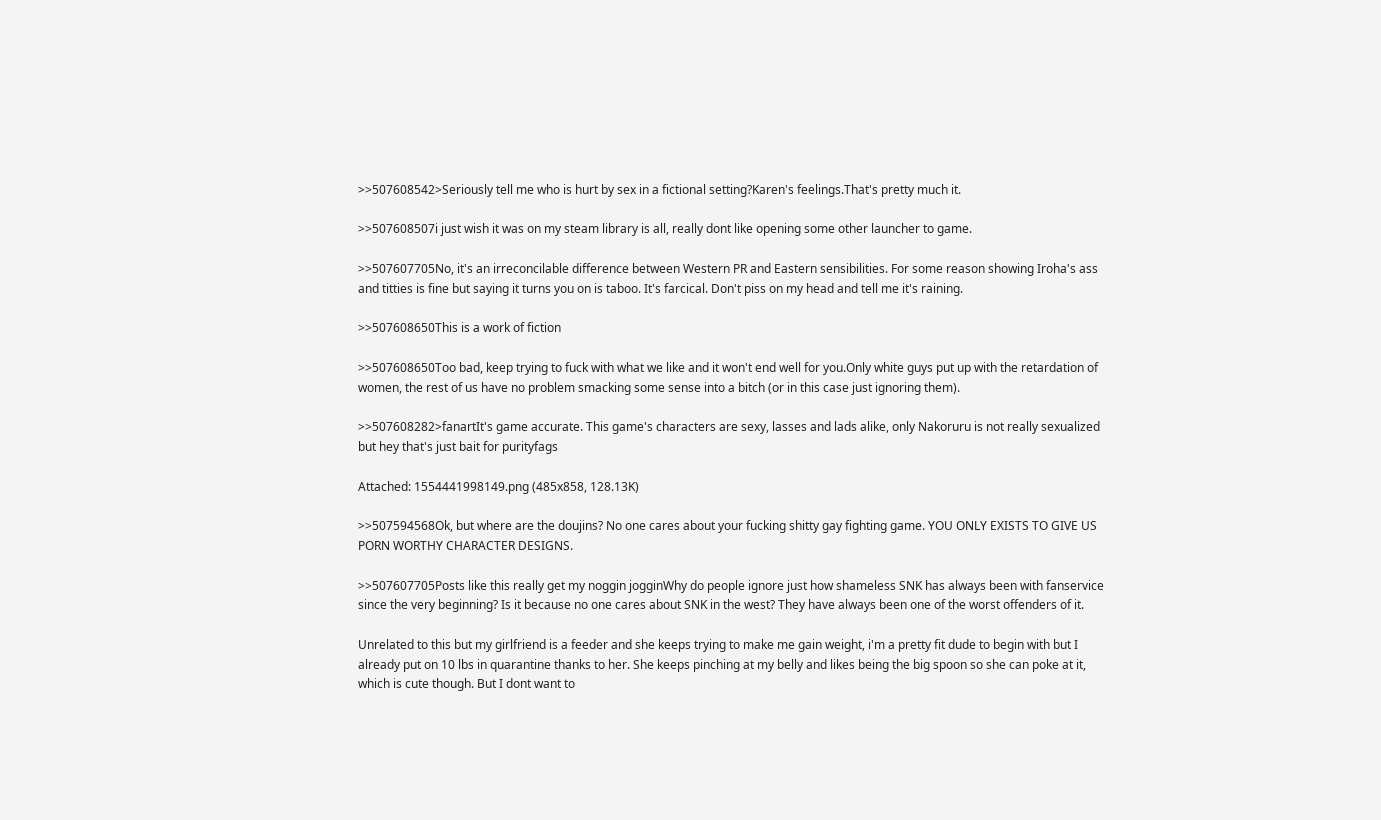>>507608542>Seriously tell me who is hurt by sex in a fictional setting?Karen's feelings.That's pretty much it.

>>507608507i just wish it was on my steam library is all, really dont like opening some other launcher to game.

>>507607705No, it's an irreconcilable difference between Western PR and Eastern sensibilities. For some reason showing Iroha's ass and titties is fine but saying it turns you on is taboo. It's farcical. Don't piss on my head and tell me it's raining.

>>507608650This is a work of fiction

>>507608650Too bad, keep trying to fuck with what we like and it won't end well for you.Only white guys put up with the retardation of women, the rest of us have no problem smacking some sense into a bitch (or in this case just ignoring them).

>>507608282>fanartIt's game accurate. This game's characters are sexy, lasses and lads alike, only Nakoruru is not really sexualized but hey that's just bait for purityfags

Attached: 1554441998149.png (485x858, 128.13K)

>>507594568Ok, but where are the doujins? No one cares about your fucking shitty gay fighting game. YOU ONLY EXISTS TO GIVE US PORN WORTHY CHARACTER DESIGNS.

>>507607705Posts like this really get my noggin jogginWhy do people ignore just how shameless SNK has always been with fanservice since the very beginning? Is it because no one cares about SNK in the west? They have always been one of the worst offenders of it.

Unrelated to this but my girlfriend is a feeder and she keeps trying to make me gain weight, i'm a pretty fit dude to begin with but I already put on 10 lbs in quarantine thanks to her. She keeps pinching at my belly and likes being the big spoon so she can poke at it, which is cute though. But I dont want to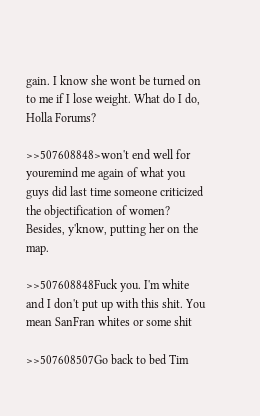gain. I know she wont be turned on to me if I lose weight. What do I do, Holla Forums?

>>507608848>won't end well for youremind me again of what you guys did last time someone criticized the objectification of women? Besides, y'know, putting her on the map.

>>507608848Fuck you. I'm white and I don't put up with this shit. You mean SanFran whites or some shit

>>507608507Go back to bed Tim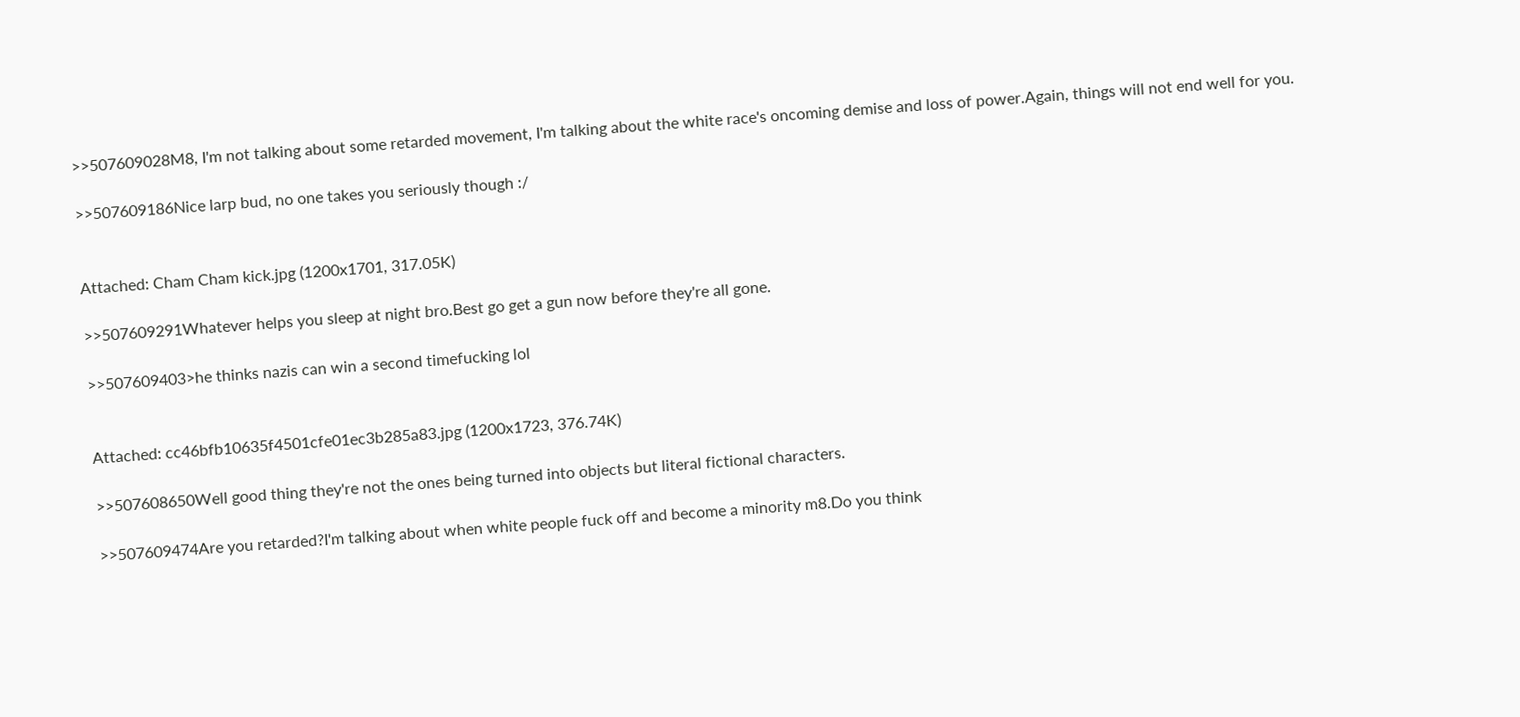>>507609028M8, I'm not talking about some retarded movement, I'm talking about the white race's oncoming demise and loss of power.Again, things will not end well for you.

>>507609186Nice larp bud, no one takes you seriously though :/


Attached: Cham Cham kick.jpg (1200x1701, 317.05K)

>>507609291Whatever helps you sleep at night bro.Best go get a gun now before they're all gone.

>>507609403>he thinks nazis can win a second timefucking lol


Attached: cc46bfb10635f4501cfe01ec3b285a83.jpg (1200x1723, 376.74K)

>>507608650Well good thing they're not the ones being turned into objects but literal fictional characters.

>>507609474Are you retarded?I'm talking about when white people fuck off and become a minority m8.Do you think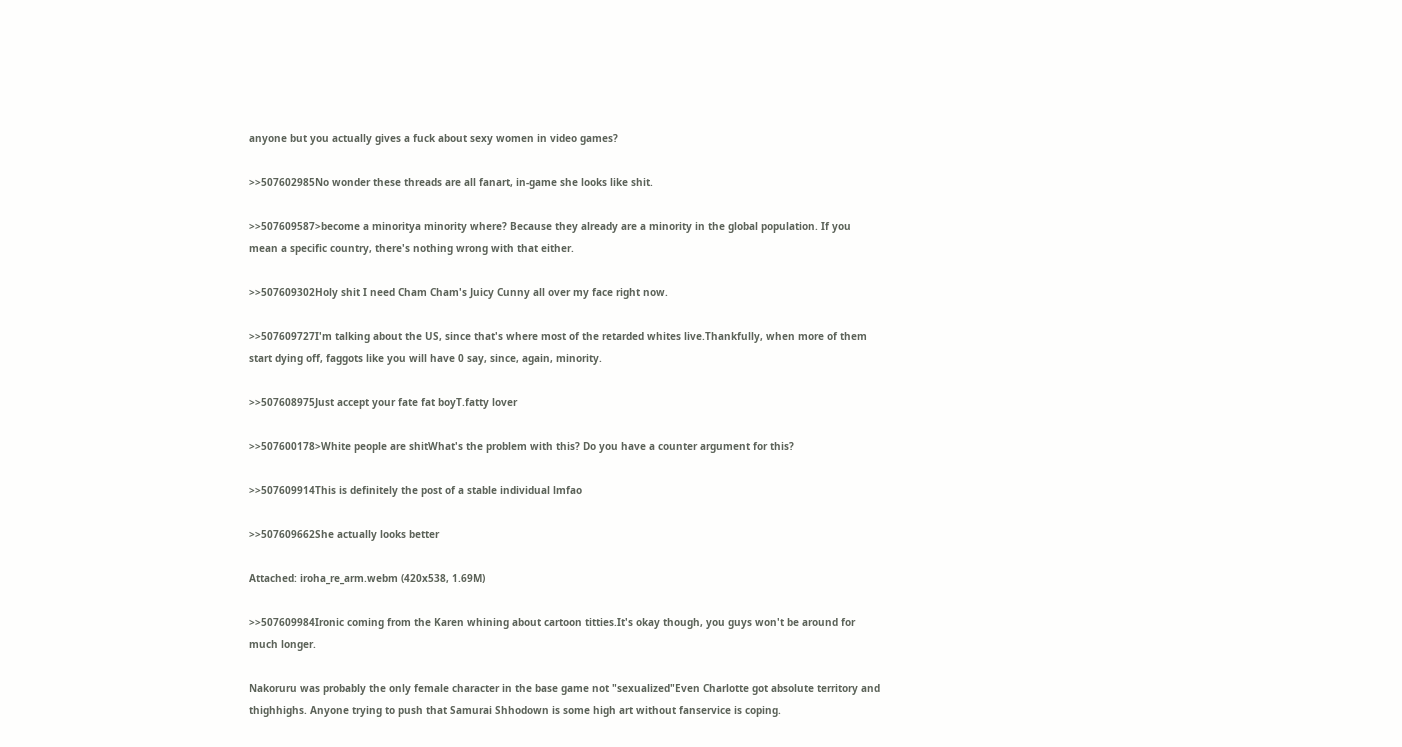anyone but you actually gives a fuck about sexy women in video games?

>>507602985No wonder these threads are all fanart, in-game she looks like shit.

>>507609587>become a minoritya minority where? Because they already are a minority in the global population. If you mean a specific country, there's nothing wrong with that either.

>>507609302Holy shit I need Cham Cham's Juicy Cunny all over my face right now.

>>507609727I'm talking about the US, since that's where most of the retarded whites live.Thankfully, when more of them start dying off, faggots like you will have 0 say, since, again, minority.

>>507608975Just accept your fate fat boyT.fatty lover

>>507600178>White people are shitWhat's the problem with this? Do you have a counter argument for this?

>>507609914This is definitely the post of a stable individual lmfao

>>507609662She actually looks better

Attached: iroha_re_arm.webm (420x538, 1.69M)

>>507609984Ironic coming from the Karen whining about cartoon titties.It's okay though, you guys won't be around for much longer.

Nakoruru was probably the only female character in the base game not "sexualized"Even Charlotte got absolute territory and thighhighs. Anyone trying to push that Samurai Shhodown is some high art without fanservice is coping.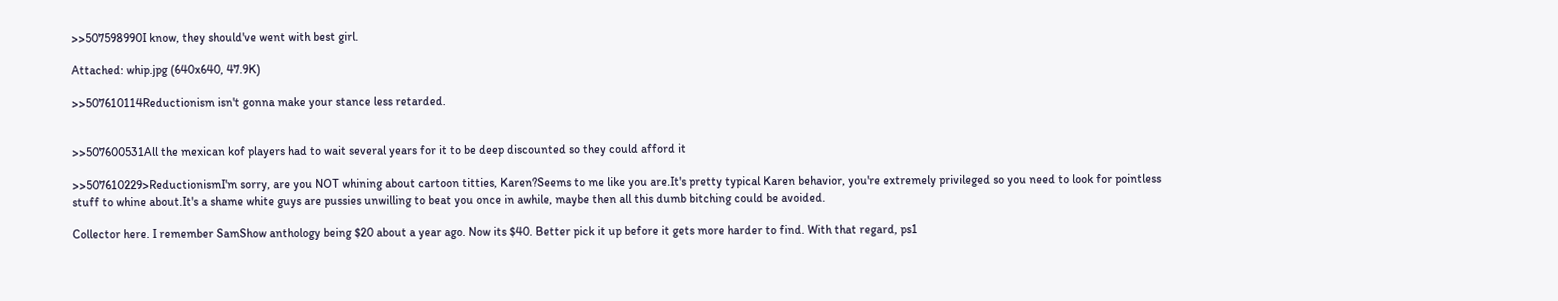>>507598990I know, they should've went with best girl.

Attached: whip.jpg (640x640, 47.9K)

>>507610114Reductionism isn't gonna make your stance less retarded.


>>507600531All the mexican kof players had to wait several years for it to be deep discounted so they could afford it

>>507610229>ReductionismI'm sorry, are you NOT whining about cartoon titties, Karen?Seems to me like you are.It's pretty typical Karen behavior, you're extremely privileged so you need to look for pointless stuff to whine about.It's a shame white guys are pussies unwilling to beat you once in awhile, maybe then all this dumb bitching could be avoided.

Collector here. I remember SamShow anthology being $20 about a year ago. Now its $40. Better pick it up before it gets more harder to find. With that regard, ps1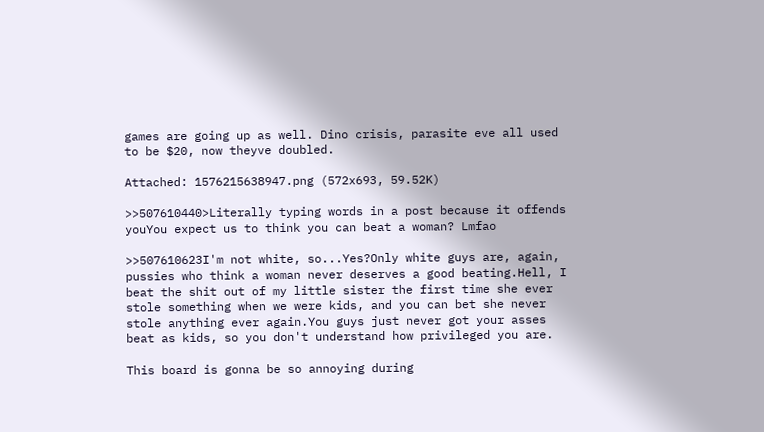games are going up as well. Dino crisis, parasite eve all used to be $20, now theyve doubled.

Attached: 1576215638947.png (572x693, 59.52K)

>>507610440>Literally typing words in a post because it offends youYou expect us to think you can beat a woman? Lmfao

>>507610623I'm not white, so...Yes?Only white guys are, again, pussies who think a woman never deserves a good beating.Hell, I beat the shit out of my little sister the first time she ever stole something when we were kids, and you can bet she never stole anything ever again.You guys just never got your asses beat as kids, so you don't understand how privileged you are.

This board is gonna be so annoying during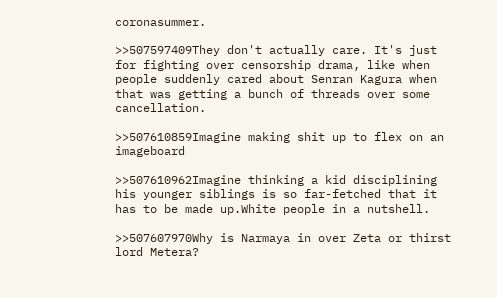coronasummer.

>>507597409They don't actually care. It's just for fighting over censorship drama, like when people suddenly cared about Senran Kagura when that was getting a bunch of threads over some cancellation.

>>507610859Imagine making shit up to flex on an imageboard

>>507610962Imagine thinking a kid disciplining his younger siblings is so far-fetched that it has to be made up.White people in a nutshell.

>>507607970Why is Narmaya in over Zeta or thirst lord Metera?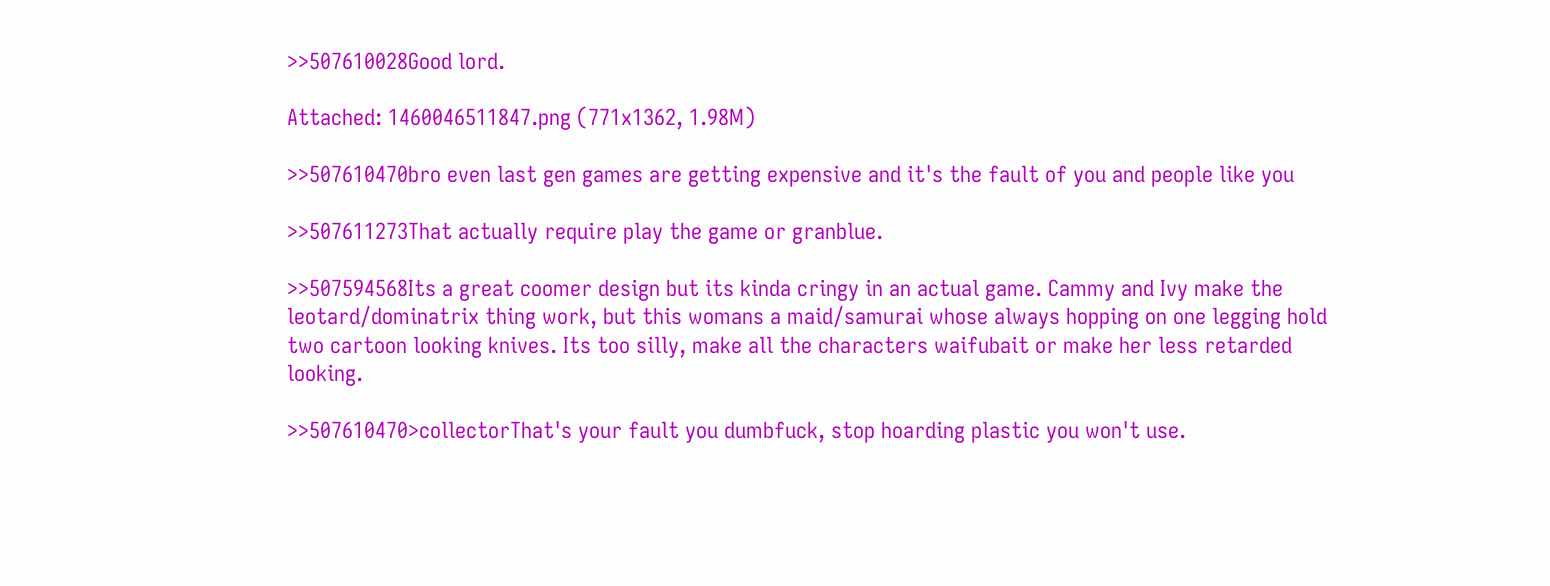>>507610028Good lord.

Attached: 1460046511847.png (771x1362, 1.98M)

>>507610470bro even last gen games are getting expensive and it's the fault of you and people like you

>>507611273That actually require play the game or granblue.

>>507594568Its a great coomer design but its kinda cringy in an actual game. Cammy and Ivy make the leotard/dominatrix thing work, but this womans a maid/samurai whose always hopping on one legging hold two cartoon looking knives. Its too silly, make all the characters waifubait or make her less retarded looking.

>>507610470>collectorThat's your fault you dumbfuck, stop hoarding plastic you won't use.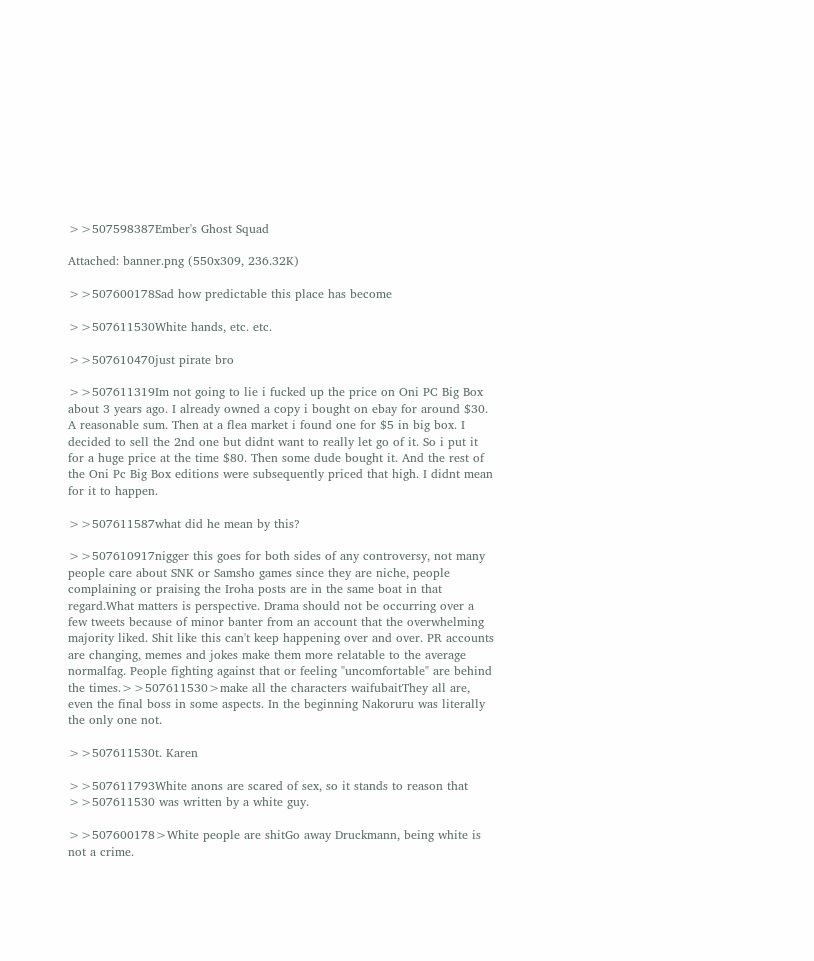>>507598387Ember's Ghost Squad

Attached: banner.png (550x309, 236.32K)

>>507600178Sad how predictable this place has become

>>507611530White hands, etc. etc.

>>507610470just pirate bro

>>507611319Im not going to lie i fucked up the price on Oni PC Big Box about 3 years ago. I already owned a copy i bought on ebay for around $30. A reasonable sum. Then at a flea market i found one for $5 in big box. I decided to sell the 2nd one but didnt want to really let go of it. So i put it for a huge price at the time $80. Then some dude bought it. And the rest of the Oni Pc Big Box editions were subsequently priced that high. I didnt mean for it to happen.

>>507611587what did he mean by this?

>>507610917nigger this goes for both sides of any controversy, not many people care about SNK or Samsho games since they are niche, people complaining or praising the Iroha posts are in the same boat in that regard.What matters is perspective. Drama should not be occurring over a few tweets because of minor banter from an account that the overwhelming majority liked. Shit like this can't keep happening over and over. PR accounts are changing, memes and jokes make them more relatable to the average normalfag. People fighting against that or feeling "uncomfortable" are behind the times.>>507611530>make all the characters waifubaitThey all are, even the final boss in some aspects. In the beginning Nakoruru was literally the only one not.

>>507611530t. Karen

>>507611793White anons are scared of sex, so it stands to reason that >>507611530 was written by a white guy.

>>507600178>White people are shitGo away Druckmann, being white is not a crime.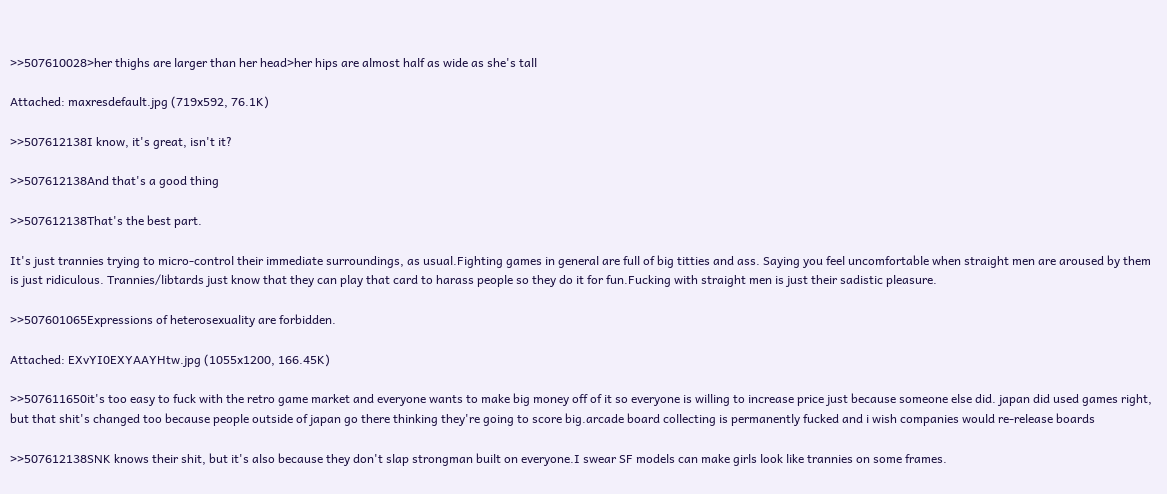>>507610028>her thighs are larger than her head>her hips are almost half as wide as she's tall

Attached: maxresdefault.jpg (719x592, 76.1K)

>>507612138I know, it's great, isn't it?

>>507612138And that's a good thing

>>507612138That's the best part.

It's just trannies trying to micro-control their immediate surroundings, as usual.Fighting games in general are full of big titties and ass. Saying you feel uncomfortable when straight men are aroused by them is just ridiculous. Trannies/libtards just know that they can play that card to harass people so they do it for fun.Fucking with straight men is just their sadistic pleasure.

>>507601065Expressions of heterosexuality are forbidden.

Attached: EXvYI0EXYAAYHtw.jpg (1055x1200, 166.45K)

>>507611650it's too easy to fuck with the retro game market and everyone wants to make big money off of it so everyone is willing to increase price just because someone else did. japan did used games right, but that shit's changed too because people outside of japan go there thinking they're going to score big.arcade board collecting is permanently fucked and i wish companies would re-release boards

>>507612138SNK knows their shit, but it's also because they don't slap strongman built on everyone.I swear SF models can make girls look like trannies on some frames.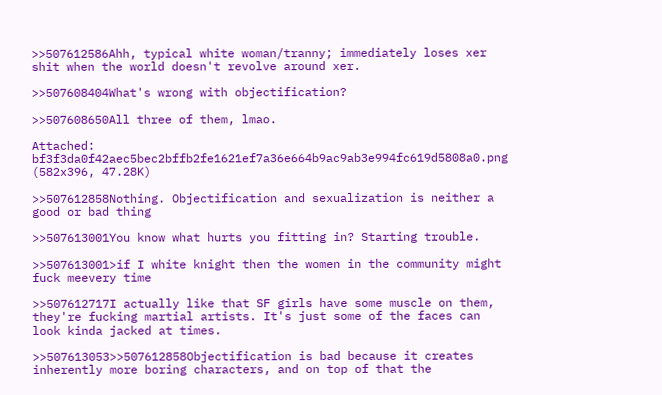>>507612586Ahh, typical white woman/tranny; immediately loses xer shit when the world doesn't revolve around xer.

>>507608404What's wrong with objectification?

>>507608650All three of them, lmao.

Attached: bf3f3da0f42aec5bec2bffb2fe1621ef7a36e664b9ac9ab3e994fc619d5808a0.png (582x396, 47.28K)

>>507612858Nothing. Objectification and sexualization is neither a good or bad thing

>>507613001You know what hurts you fitting in? Starting trouble.

>>507613001>if I white knight then the women in the community might fuck meevery time

>>507612717I actually like that SF girls have some muscle on them, they're fucking martial artists. It's just some of the faces can look kinda jacked at times.

>>507613053>>507612858Objectification is bad because it creates inherently more boring characters, and on top of that the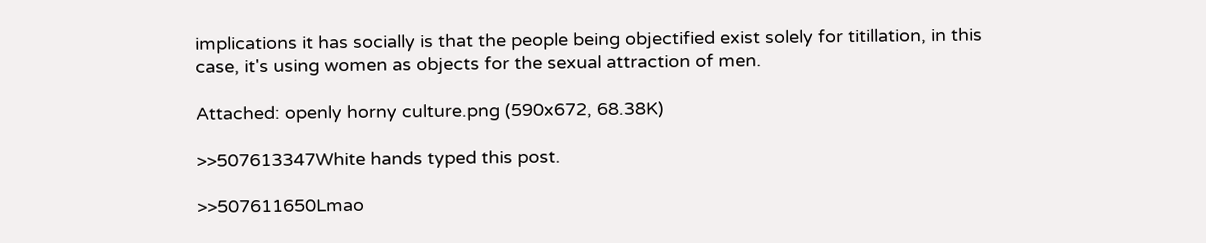implications it has socially is that the people being objectified exist solely for titillation, in this case, it's using women as objects for the sexual attraction of men.

Attached: openly horny culture.png (590x672, 68.38K)

>>507613347White hands typed this post.

>>507611650Lmao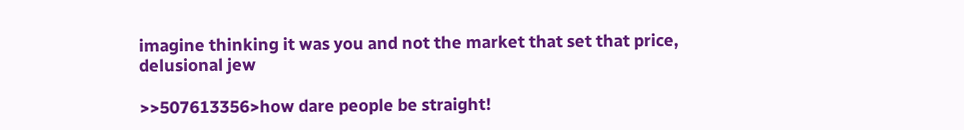imagine thinking it was you and not the market that set that price, delusional jew

>>507613356>how dare people be straight!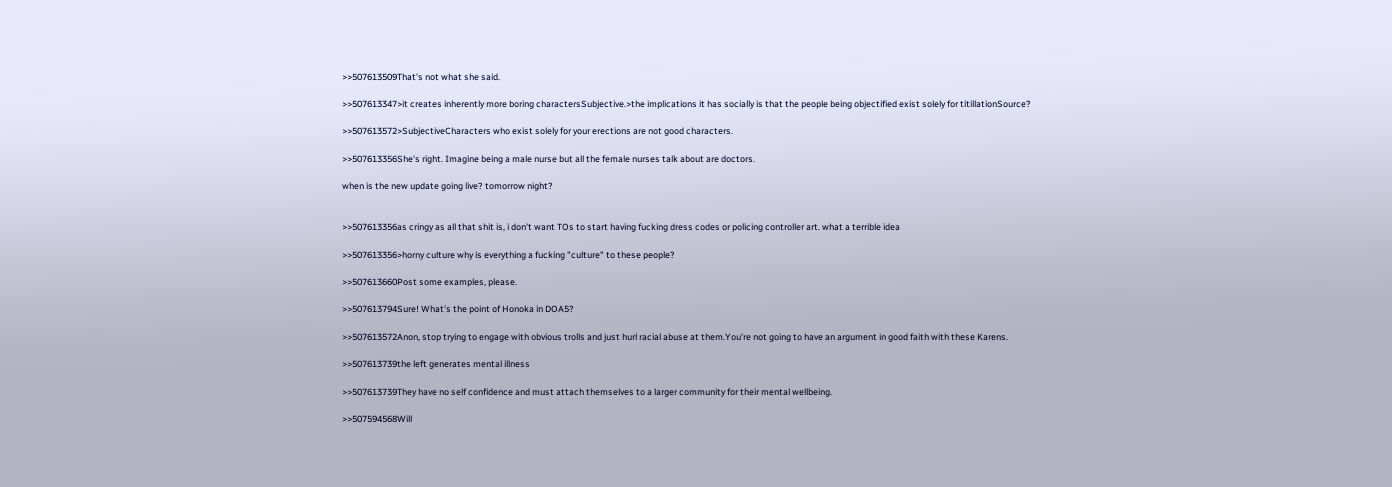>>507613509That's not what she said.

>>507613347>it creates inherently more boring charactersSubjective.>the implications it has socially is that the people being objectified exist solely for titillationSource?

>>507613572>SubjectiveCharacters who exist solely for your erections are not good characters.

>>507613356She's right. Imagine being a male nurse but all the female nurses talk about are doctors.

when is the new update going live? tomorrow night?


>>507613356as cringy as all that shit is, i don't want TOs to start having fucking dress codes or policing controller art. what a terrible idea

>>507613356>horny culture why is everything a fucking "culture" to these people?

>>507613660Post some examples, please.

>>507613794Sure! What's the point of Honoka in DOA5?

>>507613572Anon, stop trying to engage with obvious trolls and just hurl racial abuse at them.You're not going to have an argument in good faith with these Karens.

>>507613739the left generates mental illness

>>507613739They have no self confidence and must attach themselves to a larger community for their mental wellbeing.

>>507594568Will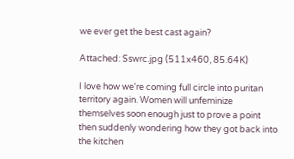we ever get the best cast again?

Attached: Sswrc.jpg (511x460, 85.64K)

I love how we're coming full circle into puritan territory again. Women will unfeminize themselves soon enough just to prove a point then suddenly wondering how they got back into the kitchen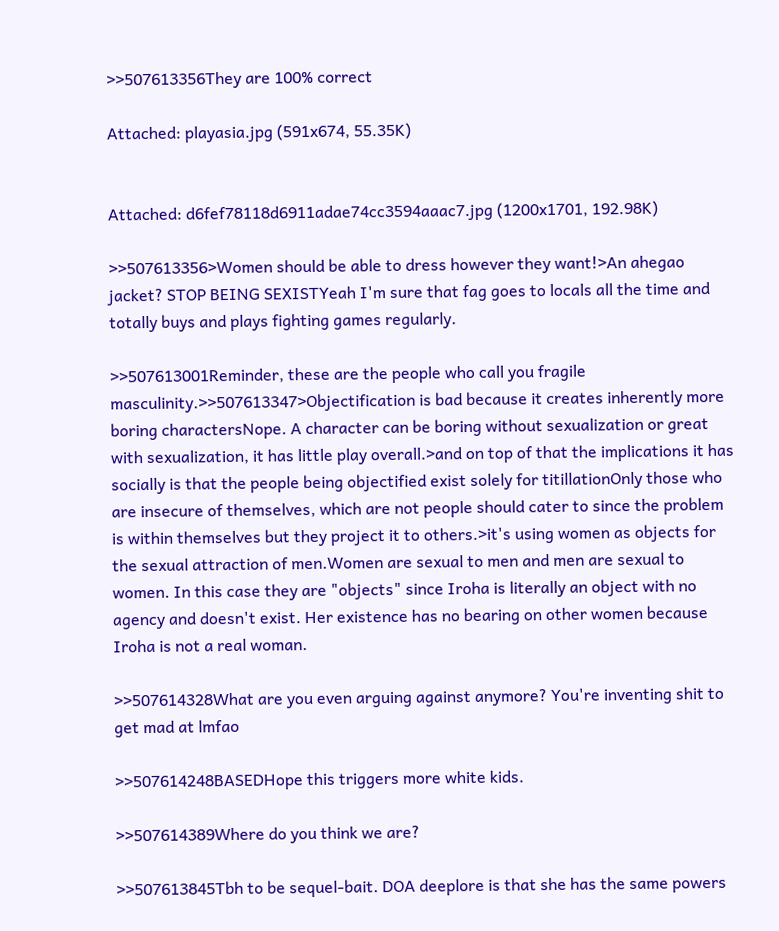>>507613356They are 100% correct

Attached: playasia.jpg (591x674, 55.35K)


Attached: d6fef78118d6911adae74cc3594aaac7.jpg (1200x1701, 192.98K)

>>507613356>Women should be able to dress however they want!>An ahegao jacket? STOP BEING SEXISTYeah I'm sure that fag goes to locals all the time and totally buys and plays fighting games regularly.

>>507613001Reminder, these are the people who call you fragile masculinity.>>507613347>Objectification is bad because it creates inherently more boring charactersNope. A character can be boring without sexualization or great with sexualization, it has little play overall.>and on top of that the implications it has socially is that the people being objectified exist solely for titillationOnly those who are insecure of themselves, which are not people should cater to since the problem is within themselves but they project it to others.>it's using women as objects for the sexual attraction of men.Women are sexual to men and men are sexual to women. In this case they are "objects" since Iroha is literally an object with no agency and doesn't exist. Her existence has no bearing on other women because Iroha is not a real woman.

>>507614328What are you even arguing against anymore? You're inventing shit to get mad at lmfao

>>507614248BASEDHope this triggers more white kids.

>>507614389Where do you think we are?

>>507613845Tbh to be sequel-bait. DOA deeplore is that she has the same powers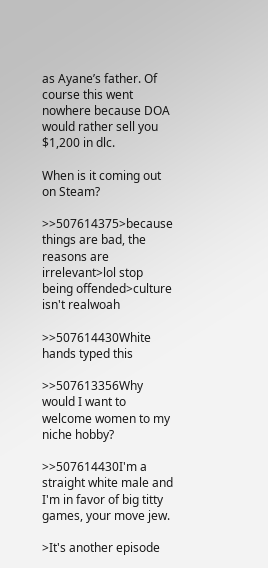as Ayane’s father. Of course this went nowhere because DOA would rather sell you $1,200 in dlc.

When is it coming out on Steam?

>>507614375>because things are bad, the reasons are irrelevant>lol stop being offended>culture isn't realwoah

>>507614430White hands typed this

>>507613356Why would I want to welcome women to my niche hobby?

>>507614430I'm a straight white male and I'm in favor of big titty games, your move jew.

>It's another episode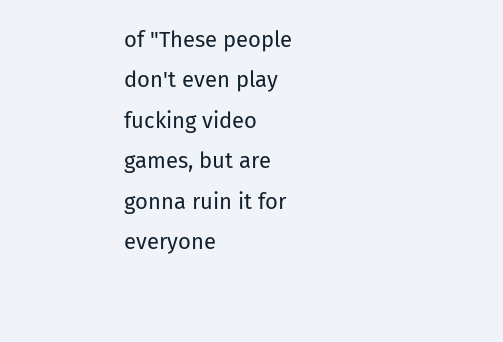of "These people don't even play fucking video games, but are gonna ruin it for everyone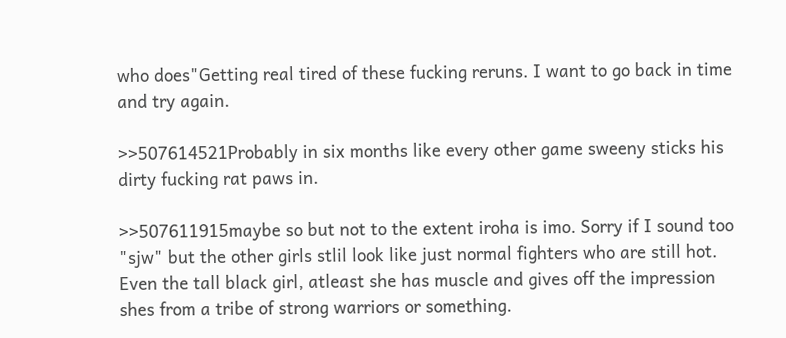who does"Getting real tired of these fucking reruns. I want to go back in time and try again.

>>507614521Probably in six months like every other game sweeny sticks his dirty fucking rat paws in.

>>507611915maybe so but not to the extent iroha is imo. Sorry if I sound too "sjw" but the other girls stlil look like just normal fighters who are still hot. Even the tall black girl, atleast she has muscle and gives off the impression shes from a tribe of strong warriors or something.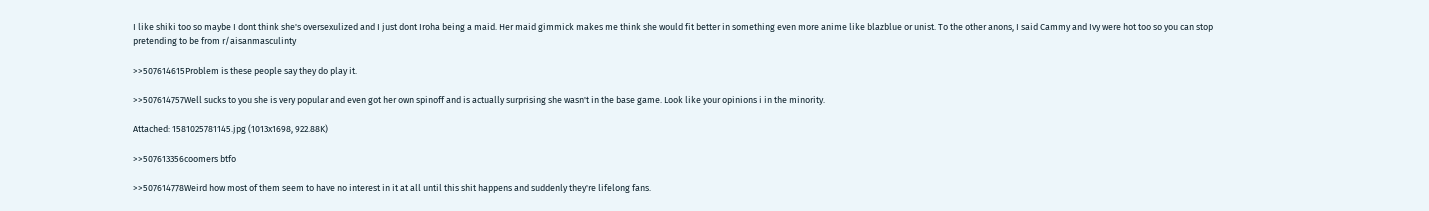I like shiki too so maybe I dont think she's oversexulized and I just dont Iroha being a maid. Her maid gimmick makes me think she would fit better in something even more anime like blazblue or unist. To the other anons, I said Cammy and Ivy were hot too so you can stop pretending to be from r/aisanmasculinty

>>507614615Problem is these people say they do play it.

>>507614757Well sucks to you she is very popular and even got her own spinoff and is actually surprising she wasn't in the base game. Look like your opinions i in the minority.

Attached: 1581025781145.jpg (1013x1698, 922.88K)

>>507613356coomers btfo

>>507614778Weird how most of them seem to have no interest in it at all until this shit happens and suddenly they're lifelong fans.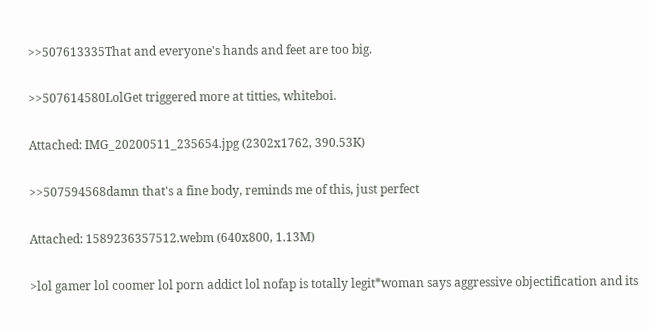>>507613335That and everyone's hands and feet are too big.

>>507614580LolGet triggered more at titties, whiteboi.

Attached: IMG_20200511_235654.jpg (2302x1762, 390.53K)

>>507594568damn that's a fine body, reminds me of this, just perfect

Attached: 1589236357512.webm (640x800, 1.13M)

>lol gamer lol coomer lol porn addict lol nofap is totally legit*woman says aggressive objectification and its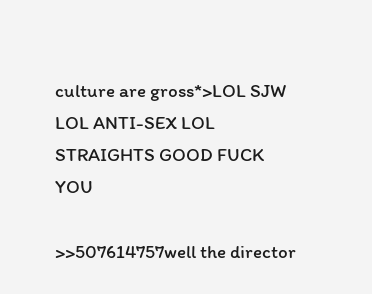culture are gross*>LOL SJW LOL ANTI-SEX LOL STRAIGHTS GOOD FUCK YOU

>>507614757well the director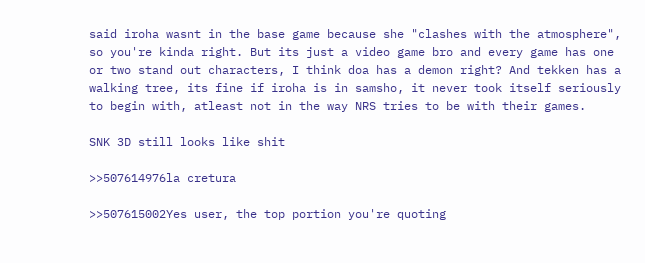said iroha wasnt in the base game because she "clashes with the atmosphere", so you're kinda right. But its just a video game bro and every game has one or two stand out characters, I think doa has a demon right? And tekken has a walking tree, its fine if iroha is in samsho, it never took itself seriously to begin with, atleast not in the way NRS tries to be with their games.

SNK 3D still looks like shit

>>507614976la cretura

>>507615002Yes user, the top portion you're quoting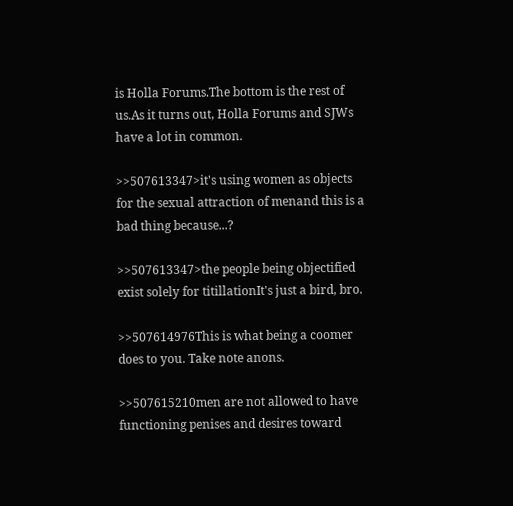is Holla Forums.The bottom is the rest of us.As it turns out, Holla Forums and SJWs have a lot in common.

>>507613347>it's using women as objects for the sexual attraction of menand this is a bad thing because...?

>>507613347>the people being objectified exist solely for titillationIt's just a bird, bro.

>>507614976This is what being a coomer does to you. Take note anons.

>>507615210men are not allowed to have functioning penises and desires toward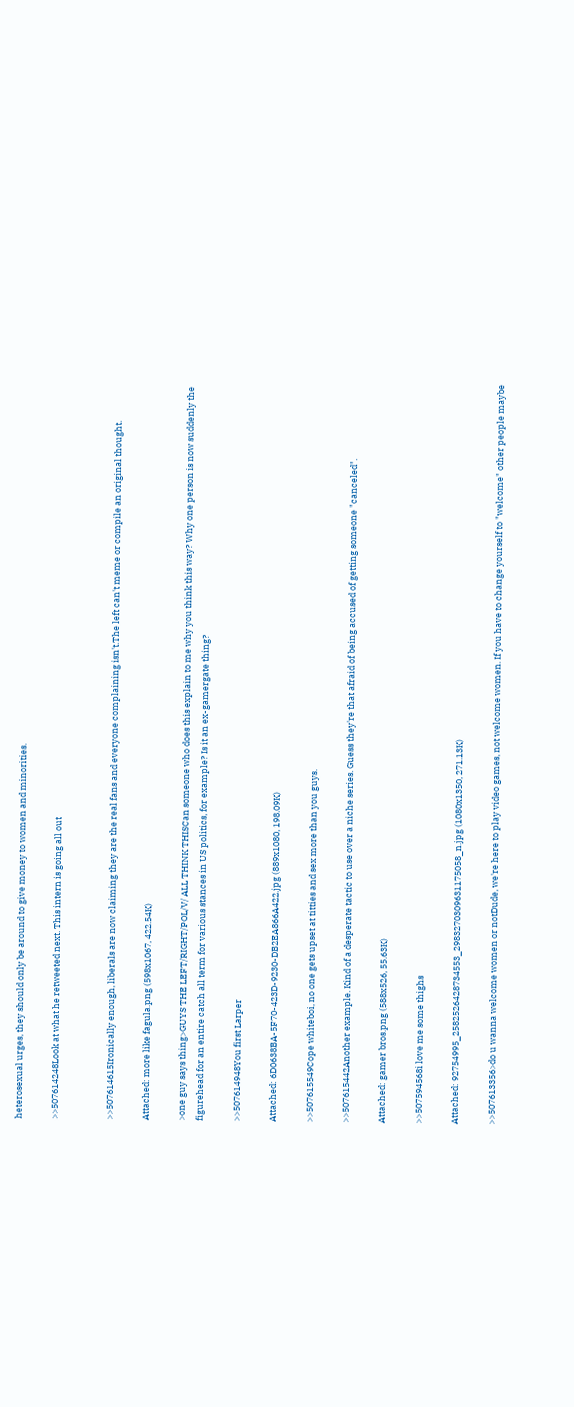heterosexual urges, they should only be around to give money to women and minorities.

>>507614248Look at what he retweeted next. This intern is going all out


>>507614615Ironically enough, liberals are now claiming they are the real fans and everyone complaining isn't.The left can't meme or compile an original thought.

Attached: more like fagula.png (598x1067, 422.54K)

>one guy says thing>GUYS THE LEFT/RIGHT/POL/V/ ALL THINK THISCan someone who does this explain to me why you think this way? Why one person is now suddenly the figurehead for an entire catch all term for various stances in US politics, for example? Is it an ex-gamergate thing?

>>507614948You first Larper

Attached: 6D0638BA-5F70-423D-9230-DB2EA866A422.jpg (889x1080, 198.09K)

>>507615549Cope whiteboi, no one gets upset at titties and sex more than you guys.

>>507615442Another example. Kind of a desperate tactic to use over a niche series. Guess they're that afraid of being accused of getting someone "canceled".

Attached: gamer bros.png (588x526, 55.63K)

>>507594568i love me some thighs

Attached: 92754995_2582526428734553_2983270309631175058_n.jpg (1080x1350, 271.13K)

>>507613356>do u wanna welcome women or notDude, we're here to play video games, not welcome women. If you have to change yourself to "welcome" other people maybe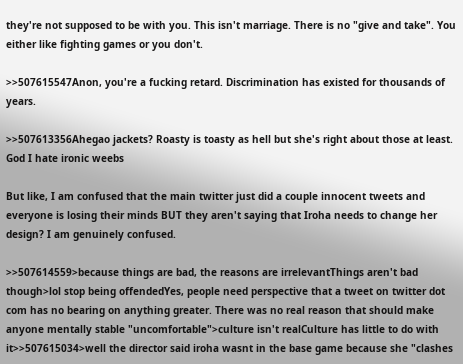they're not supposed to be with you. This isn't marriage. There is no "give and take". You either like fighting games or you don't.

>>507615547Anon, you're a fucking retard. Discrimination has existed for thousands of years.

>>507613356Ahegao jackets? Roasty is toasty as hell but she's right about those at least. God I hate ironic weebs

But like, I am confused that the main twitter just did a couple innocent tweets and everyone is losing their minds BUT they aren't saying that Iroha needs to change her design? I am genuinely confused.

>>507614559>because things are bad, the reasons are irrelevantThings aren't bad though>lol stop being offendedYes, people need perspective that a tweet on twitter dot com has no bearing on anything greater. There was no real reason that should make anyone mentally stable "uncomfortable">culture isn't realCulture has little to do with it>>507615034>well the director said iroha wasnt in the base game because she "clashes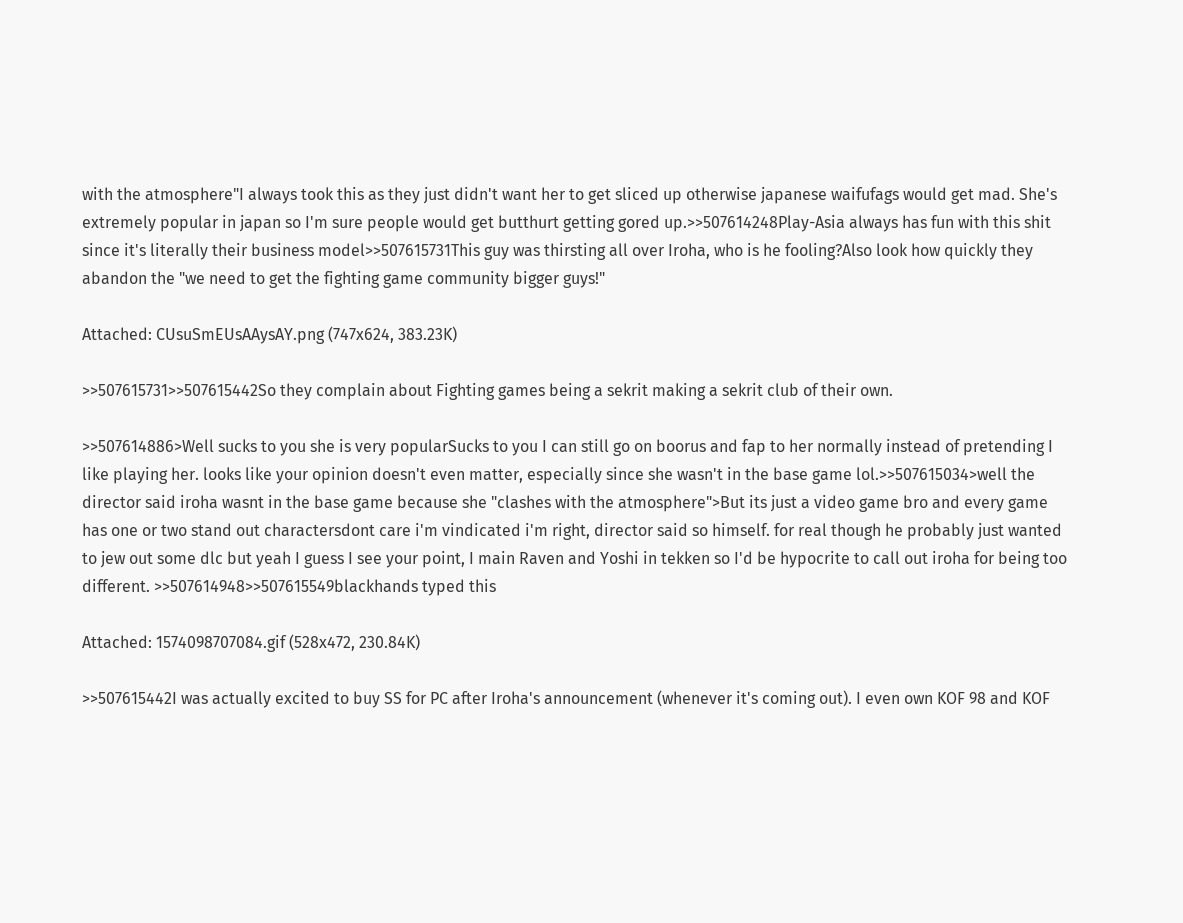with the atmosphere"I always took this as they just didn't want her to get sliced up otherwise japanese waifufags would get mad. She's extremely popular in japan so I'm sure people would get butthurt getting gored up.>>507614248Play-Asia always has fun with this shit since it's literally their business model>>507615731This guy was thirsting all over Iroha, who is he fooling?Also look how quickly they abandon the "we need to get the fighting game community bigger guys!"

Attached: CUsuSmEUsAAysAY.png (747x624, 383.23K)

>>507615731>>507615442So they complain about Fighting games being a sekrit making a sekrit club of their own.

>>507614886>Well sucks to you she is very popularSucks to you I can still go on boorus and fap to her normally instead of pretending I like playing her. looks like your opinion doesn't even matter, especially since she wasn't in the base game lol.>>507615034>well the director said iroha wasnt in the base game because she "clashes with the atmosphere">But its just a video game bro and every game has one or two stand out charactersdont care i'm vindicated i'm right, director said so himself. for real though he probably just wanted to jew out some dlc but yeah I guess I see your point, I main Raven and Yoshi in tekken so I'd be hypocrite to call out iroha for being too different. >>507614948>>507615549blackhands typed this

Attached: 1574098707084.gif (528x472, 230.84K)

>>507615442I was actually excited to buy SS for PC after Iroha's announcement (whenever it's coming out). I even own KOF 98 and KOF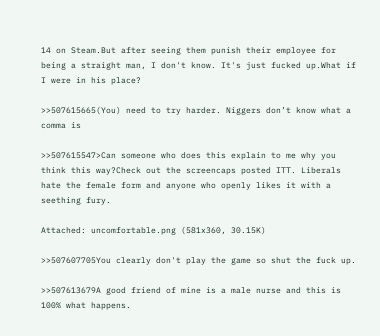14 on Steam.But after seeing them punish their employee for being a straight man, I don't know. It's just fucked up.What if I were in his place?

>>507615665(You) need to try harder. Niggers don’t know what a comma is

>>507615547>Can someone who does this explain to me why you think this way?Check out the screencaps posted ITT. Liberals hate the female form and anyone who openly likes it with a seething fury.

Attached: uncomfortable.png (581x360, 30.15K)

>>507607705You clearly don't play the game so shut the fuck up.

>>507613679A good friend of mine is a male nurse and this is 100% what happens.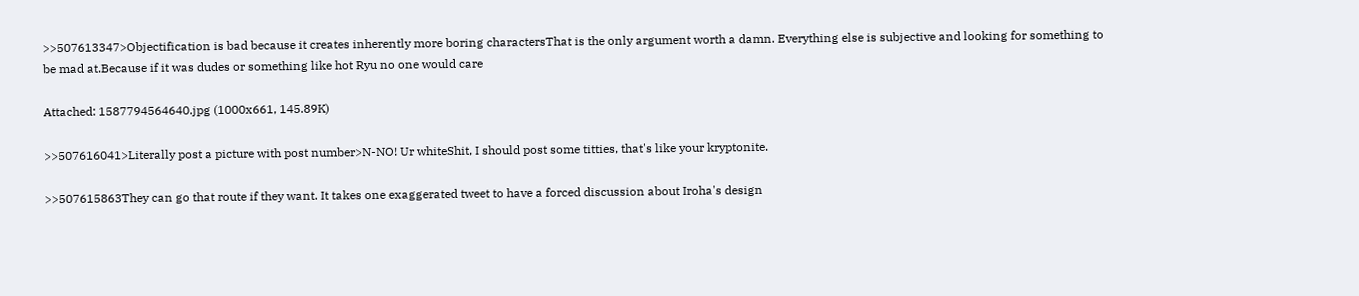>>507613347>Objectification is bad because it creates inherently more boring charactersThat is the only argument worth a damn. Everything else is subjective and looking for something to be mad at.Because if it was dudes or something like hot Ryu no one would care

Attached: 1587794564640.jpg (1000x661, 145.89K)

>>507616041>Literally post a picture with post number>N-NO! Ur whiteShit, I should post some titties, that's like your kryptonite.

>>507615863They can go that route if they want. It takes one exaggerated tweet to have a forced discussion about Iroha's design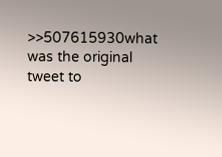>>507615930what was the original tweet to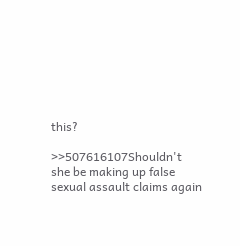this?

>>507616107Shouldn't she be making up false sexual assault claims again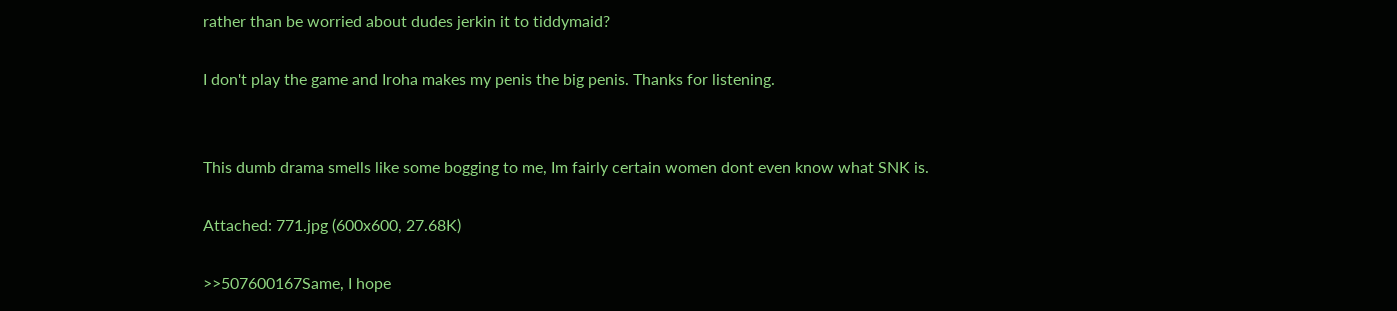rather than be worried about dudes jerkin it to tiddymaid?

I don't play the game and Iroha makes my penis the big penis. Thanks for listening.


This dumb drama smells like some bogging to me, Im fairly certain women dont even know what SNK is.

Attached: 771.jpg (600x600, 27.68K)

>>507600167Same, I hope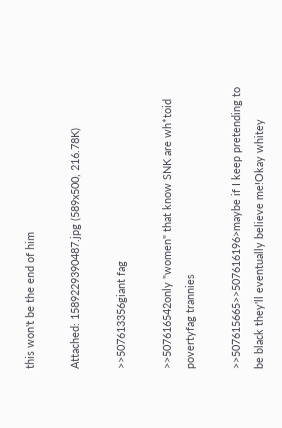this won't be the end of him

Attached: 1589229390487.jpg (589x500, 216.78K)

>>507613356giant fag

>>507616542only "women" that know SNK are wh*toid povertyfag trannies

>>507615665>>507616196>maybe if I keep pretending to be black they'll eventually believe me!Okay whitey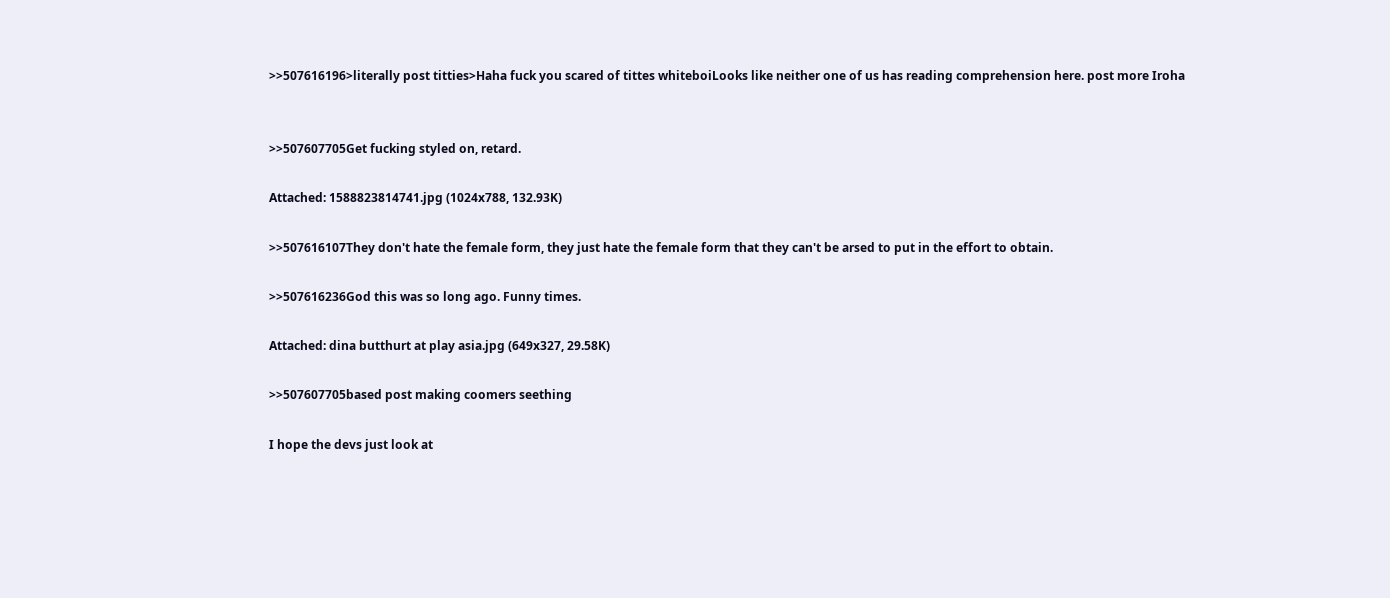>>507616196>literally post titties>Haha fuck you scared of tittes whiteboiLooks like neither one of us has reading comprehension here. post more Iroha


>>507607705Get fucking styled on, retard.

Attached: 1588823814741.jpg (1024x788, 132.93K)

>>507616107They don't hate the female form, they just hate the female form that they can't be arsed to put in the effort to obtain.

>>507616236God this was so long ago. Funny times.

Attached: dina butthurt at play asia.jpg (649x327, 29.58K)

>>507607705based post making coomers seething

I hope the devs just look at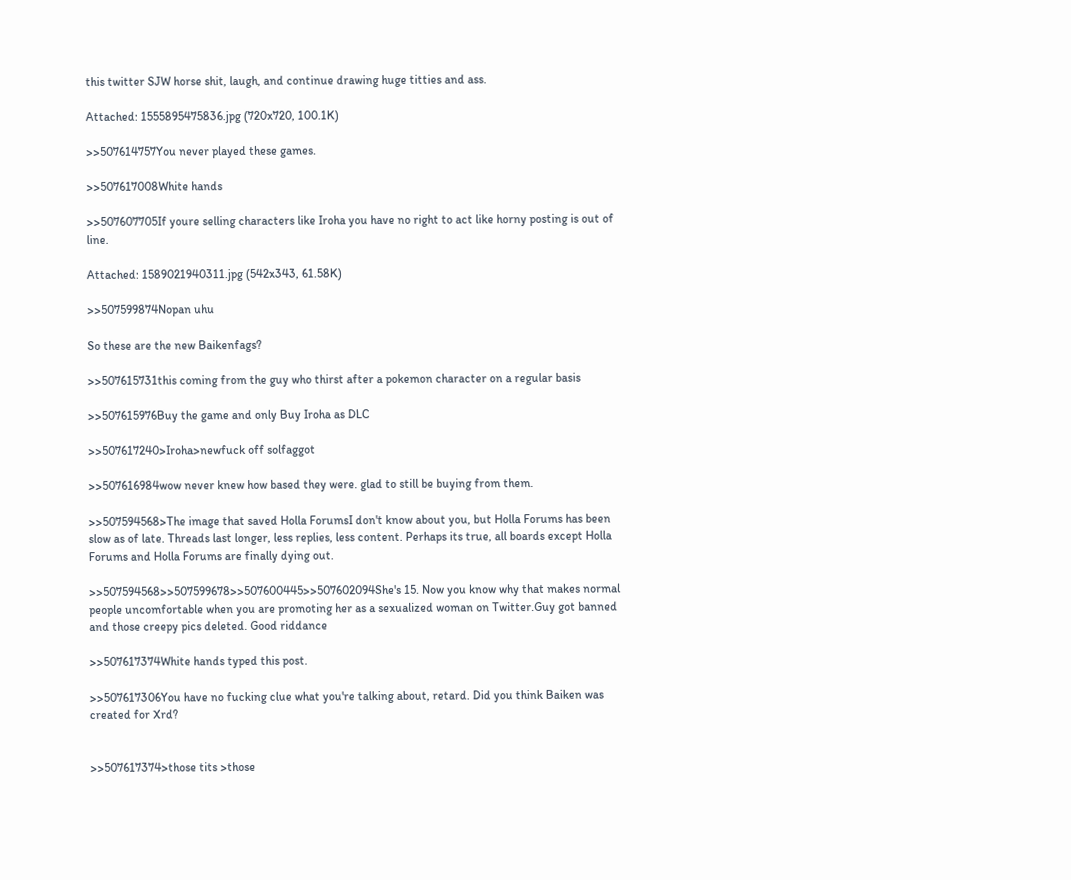this twitter SJW horse shit, laugh, and continue drawing huge titties and ass.

Attached: 1555895475836.jpg (720x720, 100.1K)

>>507614757You never played these games.

>>507617008White hands

>>507607705If youre selling characters like Iroha you have no right to act like horny posting is out of line.

Attached: 1589021940311.jpg (542x343, 61.58K)

>>507599874Nopan uhu

So these are the new Baikenfags?

>>507615731this coming from the guy who thirst after a pokemon character on a regular basis

>>507615976Buy the game and only Buy Iroha as DLC

>>507617240>Iroha>newfuck off solfaggot

>>507616984wow never knew how based they were. glad to still be buying from them.

>>507594568>The image that saved Holla ForumsI don't know about you, but Holla Forums has been slow as of late. Threads last longer, less replies, less content. Perhaps its true, all boards except Holla Forums and Holla Forums are finally dying out.

>>507594568>>507599678>>507600445>>507602094She's 15. Now you know why that makes normal people uncomfortable when you are promoting her as a sexualized woman on Twitter.Guy got banned and those creepy pics deleted. Good riddance

>>507617374White hands typed this post.

>>507617306You have no fucking clue what you're talking about, retard. Did you think Baiken was created for Xrd?


>>507617374>those tits >those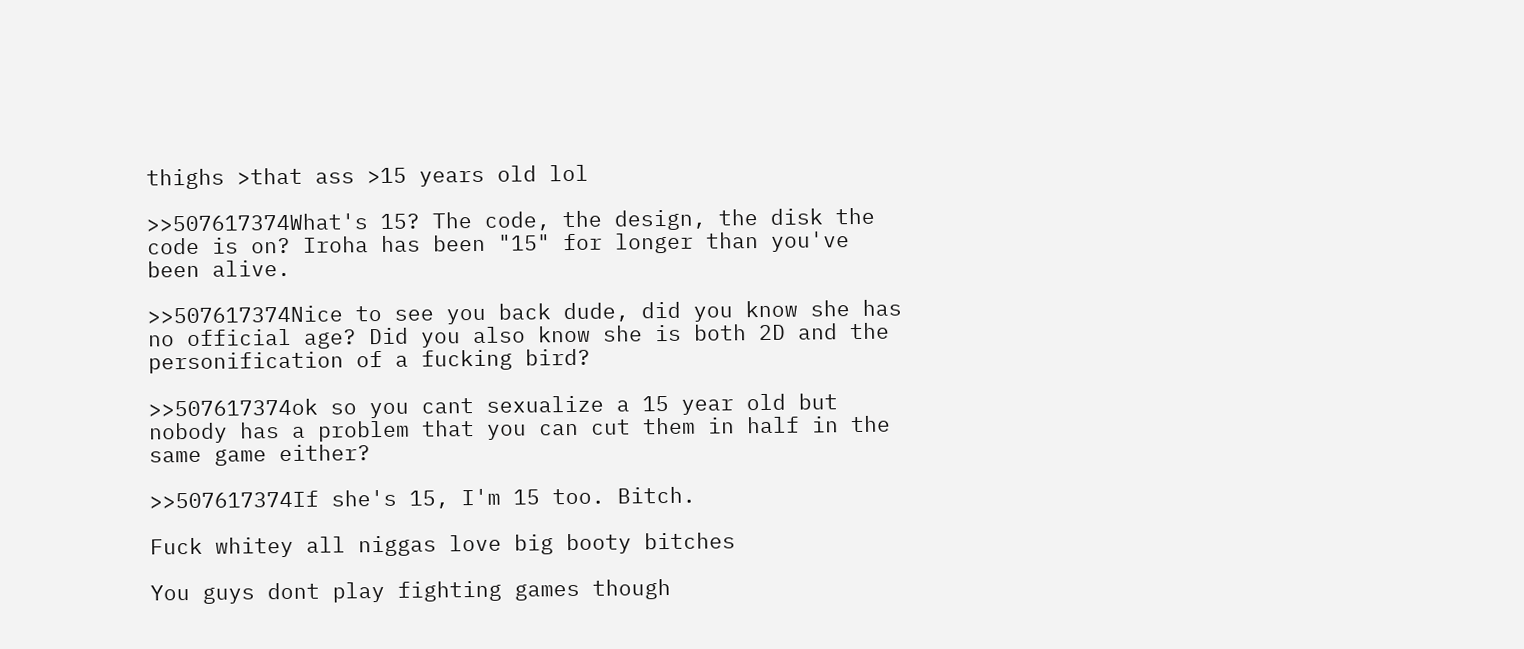thighs >that ass >15 years old lol

>>507617374What's 15? The code, the design, the disk the code is on? Iroha has been "15" for longer than you've been alive.

>>507617374Nice to see you back dude, did you know she has no official age? Did you also know she is both 2D and the personification of a fucking bird?

>>507617374ok so you cant sexualize a 15 year old but nobody has a problem that you can cut them in half in the same game either?

>>507617374If she's 15, I'm 15 too. Bitch.

Fuck whitey all niggas love big booty bitches

You guys dont play fighting games though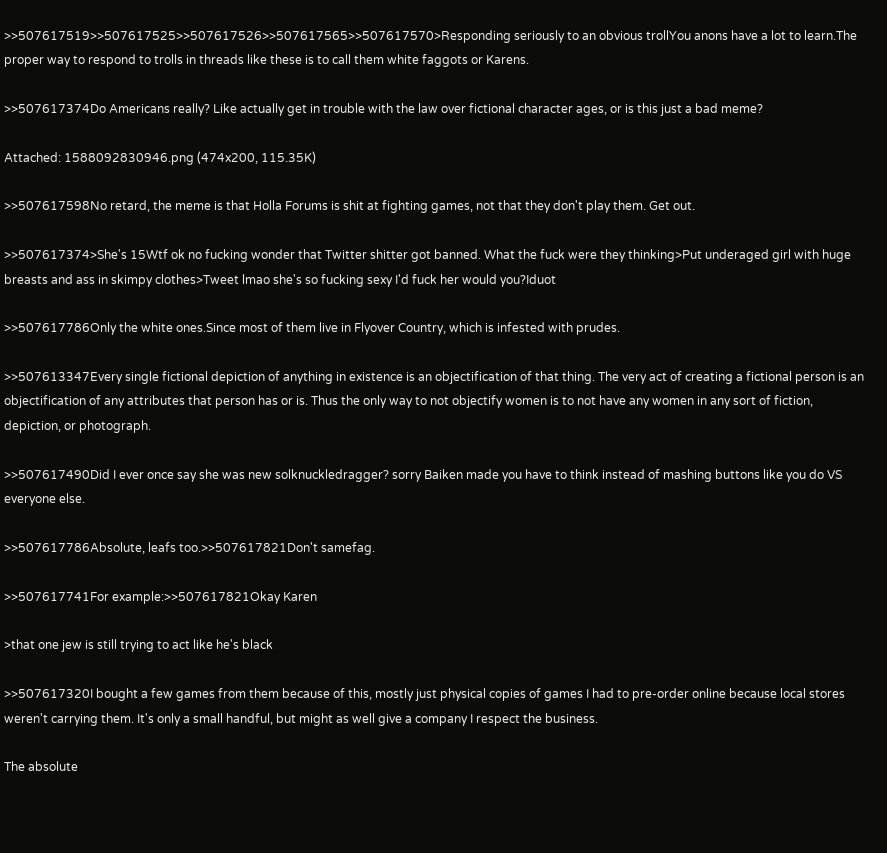>>507617519>>507617525>>507617526>>507617565>>507617570>Responding seriously to an obvious trollYou anons have a lot to learn.The proper way to respond to trolls in threads like these is to call them white faggots or Karens.

>>507617374Do Americans really? Like actually get in trouble with the law over fictional character ages, or is this just a bad meme?

Attached: 1588092830946.png (474x200, 115.35K)

>>507617598No retard, the meme is that Holla Forums is shit at fighting games, not that they don't play them. Get out.

>>507617374>She's 15Wtf ok no fucking wonder that Twitter shitter got banned. What the fuck were they thinking>Put underaged girl with huge breasts and ass in skimpy clothes>Tweet lmao she's so fucking sexy I'd fuck her would you?Iduot

>>507617786Only the white ones.Since most of them live in Flyover Country, which is infested with prudes.

>>507613347Every single fictional depiction of anything in existence is an objectification of that thing. The very act of creating a fictional person is an objectification of any attributes that person has or is. Thus the only way to not objectify women is to not have any women in any sort of fiction, depiction, or photograph.

>>507617490Did I ever once say she was new solknuckledragger? sorry Baiken made you have to think instead of mashing buttons like you do VS everyone else.

>>507617786Absolute, leafs too.>>507617821Don't samefag.

>>507617741For example:>>507617821Okay Karen

>that one jew is still trying to act like he's black

>>507617320I bought a few games from them because of this, mostly just physical copies of games I had to pre-order online because local stores weren't carrying them. It's only a small handful, but might as well give a company I respect the business.

The absolute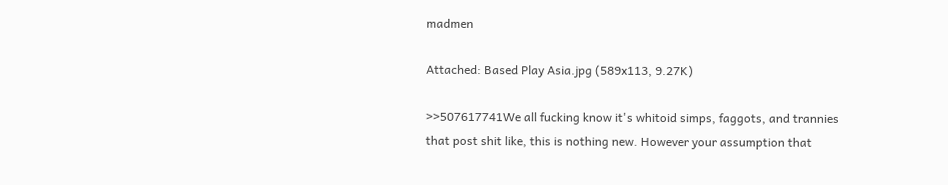madmen

Attached: Based Play Asia.jpg (589x113, 9.27K)

>>507617741We all fucking know it's whitoid simps, faggots, and trannies that post shit like, this is nothing new. However your assumption that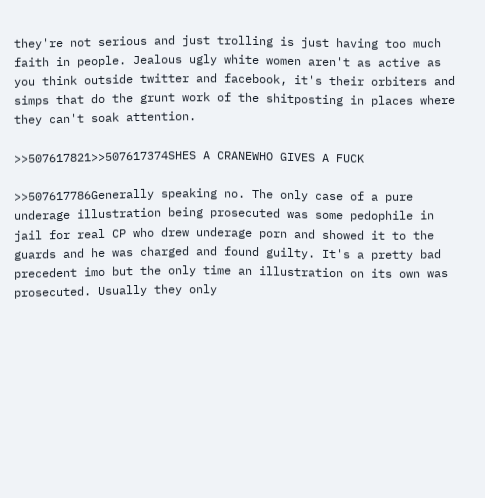they're not serious and just trolling is just having too much faith in people. Jealous ugly white women aren't as active as you think outside twitter and facebook, it's their orbiters and simps that do the grunt work of the shitposting in places where they can't soak attention.

>>507617821>>507617374SHES A CRANEWHO GIVES A FUCK

>>507617786Generally speaking no. The only case of a pure underage illustration being prosecuted was some pedophile in jail for real CP who drew underage porn and showed it to the guards and he was charged and found guilty. It's a pretty bad precedent imo but the only time an illustration on its own was prosecuted. Usually they only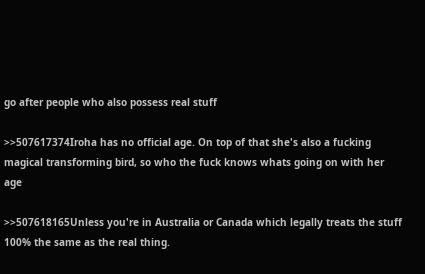go after people who also possess real stuff

>>507617374Iroha has no official age. On top of that she's also a fucking magical transforming bird, so who the fuck knows whats going on with her age

>>507618165Unless you're in Australia or Canada which legally treats the stuff 100% the same as the real thing.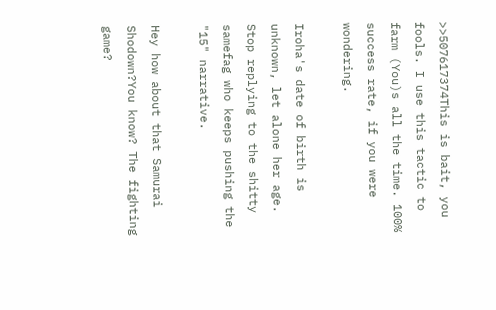>>507617374This is bait, you fools. I use this tactic to farm (You)s all the time. 100% success rate, if you were wondering.

Iroha's date of birth is unknown, let alone her age. Stop replying to the shitty samefag who keeps pushing the "15" narrative.

Hey how about that Samurai Shodown?You know? The fighting game?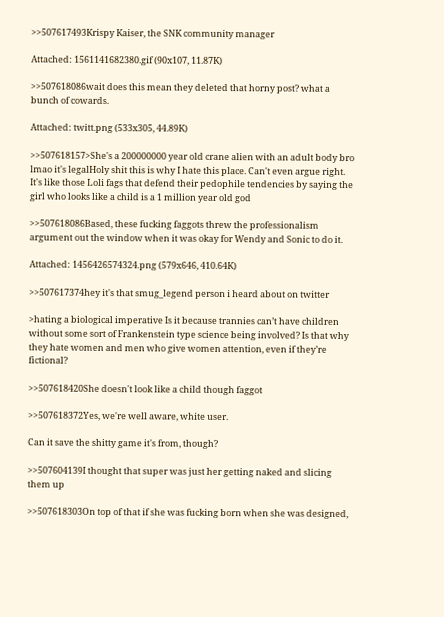>>507617493Krispy Kaiser, the SNK community manager

Attached: 1561141682380.gif (90x107, 11.87K)

>>507618086wait does this mean they deleted that horny post? what a bunch of cowards.

Attached: twitt.png (533x305, 44.89K)

>>507618157>She's a 200000000 year old crane alien with an adult body bro lmao it's legalHoly shit this is why I hate this place. Can't even argue right. It's like those Loli fags that defend their pedophile tendencies by saying the girl who looks like a child is a 1 million year old god

>>507618086Based, these fucking faggots threw the professionalism argument out the window when it was okay for Wendy and Sonic to do it.

Attached: 1456426574324.png (579x646, 410.64K)

>>507617374hey it's that smug_legend person i heard about on twitter

>hating a biological imperative Is it because trannies can’t have children without some sort of Frankenstein type science being involved? Is that why they hate women and men who give women attention, even if they’re fictional?

>>507618420She doesn't look like a child though faggot

>>507618372Yes, we're well aware, white user.

Can it save the shitty game it's from, though?

>>507604139I thought that super was just her getting naked and slicing them up

>>507618303On top of that if she was fucking born when she was designed,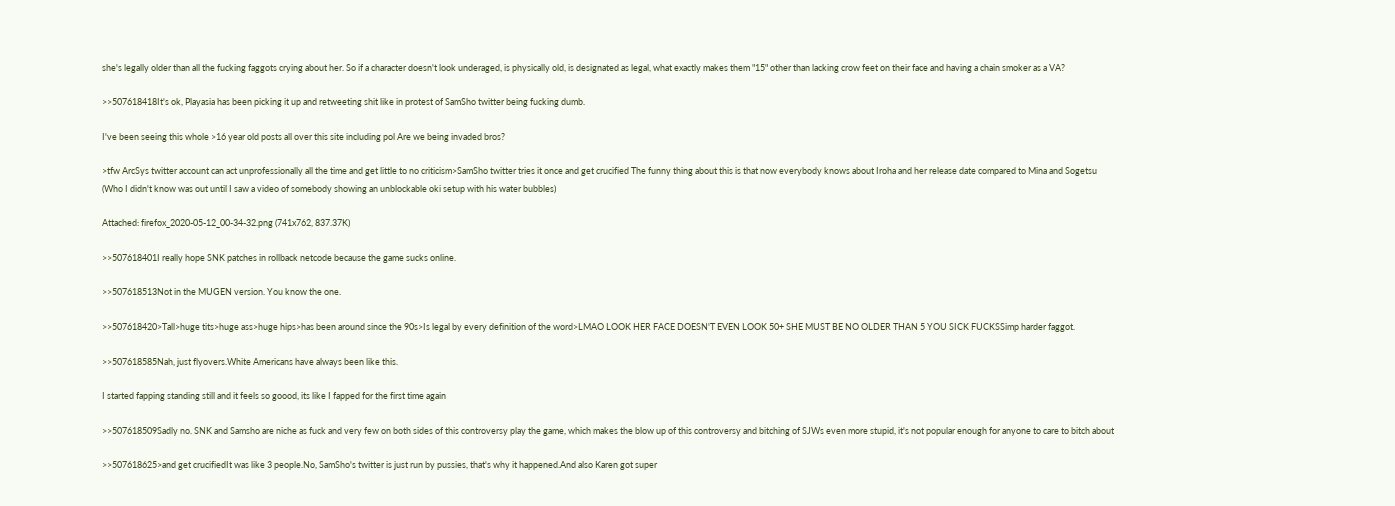she's legally older than all the fucking faggots crying about her. So if a character doesn't look underaged, is physically old, is designated as legal, what exactly makes them "15" other than lacking crow feet on their face and having a chain smoker as a VA?

>>507618418It's ok, Playasia has been picking it up and retweeting shit like in protest of SamSho twitter being fucking dumb.

I've been seeing this whole >16 year old posts all over this site including pol Are we being invaded bros?

>tfw ArcSys twitter account can act unprofessionally all the time and get little to no criticism>SamSho twitter tries it once and get crucified The funny thing about this is that now everybody knows about Iroha and her release date compared to Mina and Sogetsu (Who I didn't know was out until I saw a video of somebody showing an unblockable oki setup with his water bubbles)

Attached: firefox_2020-05-12_00-34-32.png (741x762, 837.37K)

>>507618401I really hope SNK patches in rollback netcode because the game sucks online.

>>507618513Not in the MUGEN version. You know the one.

>>507618420>Tall>huge tits>huge ass>huge hips>has been around since the 90s>Is legal by every definition of the word>LMAO LOOK HER FACE DOESN'T EVEN LOOK 50+ SHE MUST BE NO OLDER THAN 5 YOU SICK FUCKSSimp harder faggot.

>>507618585Nah, just flyovers.White Americans have always been like this.

I started fapping standing still and it feels so goood, its like I fapped for the first time again

>>507618509Sadly no. SNK and Samsho are niche as fuck and very few on both sides of this controversy play the game, which makes the blow up of this controversy and bitching of SJWs even more stupid, it's not popular enough for anyone to care to bitch about

>>507618625>and get crucifiedIt was like 3 people.No, SamSho's twitter is just run by pussies, that's why it happened.And also Karen got super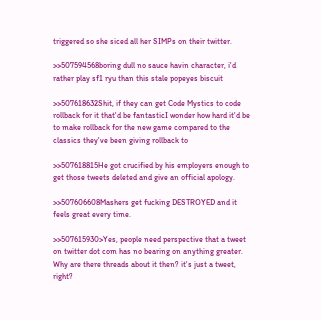triggered so she siced all her SIMPs on their twitter.

>>507594568boring dull no sauce havin character, i'd rather play sf1 ryu than this stale popeyes biscuit

>>507618632Shit, if they can get Code Mystics to code rollback for it that'd be fantasticI wonder how hard it'd be to make rollback for the new game compared to the classics they've been giving rollback to

>>507618815He got crucified by his employers enough to get those tweets deleted and give an official apology.

>>507606608Mashers get fucking DESTROYED and it feels great every time.

>>507615930>Yes, people need perspective that a tweet on twitter dot com has no bearing on anything greater. Why are there threads about it then? it's just a tweet, right?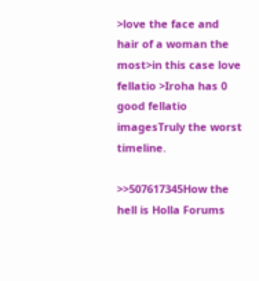>love the face and hair of a woman the most>in this case love fellatio >Iroha has 0 good fellatio imagesTruly the worst timeline.

>>507617345How the hell is Holla Forums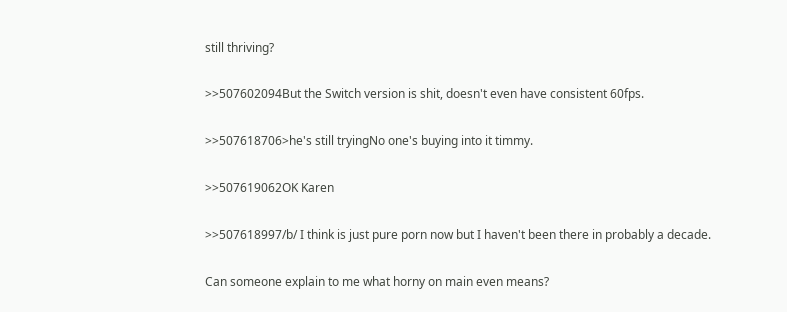still thriving?

>>507602094But the Switch version is shit, doesn't even have consistent 60fps.

>>507618706>he's still tryingNo one's buying into it timmy.

>>507619062OK Karen

>>507618997/b/ I think is just pure porn now but I haven't been there in probably a decade.

Can someone explain to me what horny on main even means?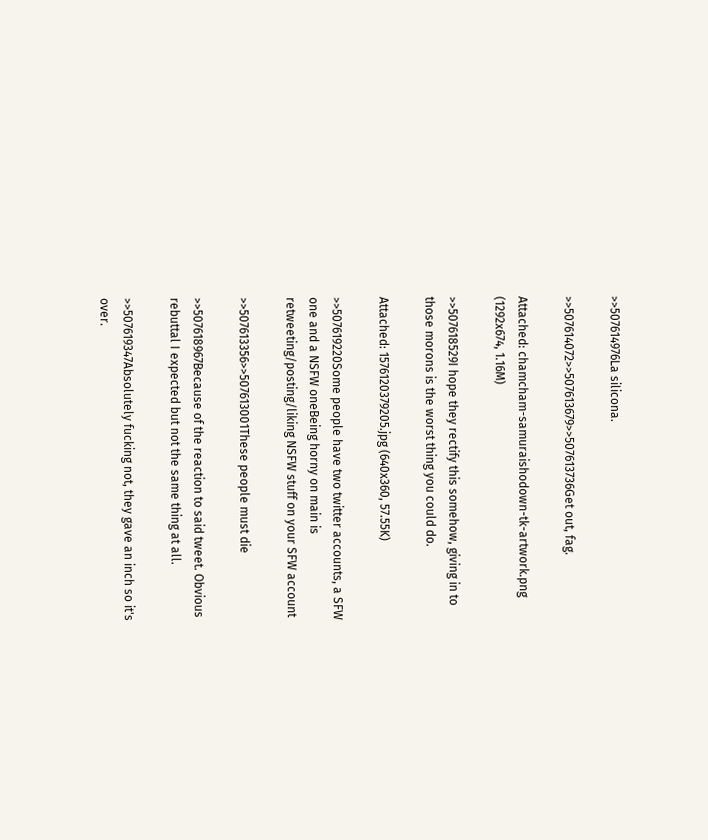>>507614976La silicona.

>>507614072>>507613679>>507613736Get out, fag.

Attached: chamcham-samuraishodown-tk-artwork.png (1292x674, 1.16M)

>>507618529I hope they rectify this somehow, giving in to those morons is the worst thing you could do.

Attached: 1576120379205.jpg (640x360, 57.55K)

>>507619220Some people have two twitter accounts, a SFW one and a NSFW oneBeing horny on main is retweeting/posting/liking NSFW stuff on your SFW account

>>507613356>>507613001These people must die

>>507618967Because of the reaction to said tweet. Obvious rebuttal I expected but not the same thing at all.

>>507619347Absolutely fucking not, they gave an inch so it's over.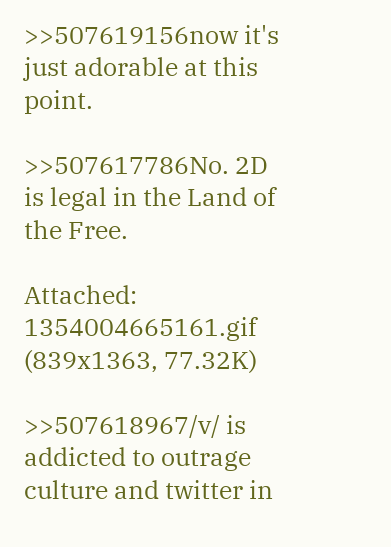>>507619156now it's just adorable at this point.

>>507617786No. 2D is legal in the Land of the Free.

Attached: 1354004665161.gif (839x1363, 77.32K)

>>507618967/v/ is addicted to outrage culture and twitter in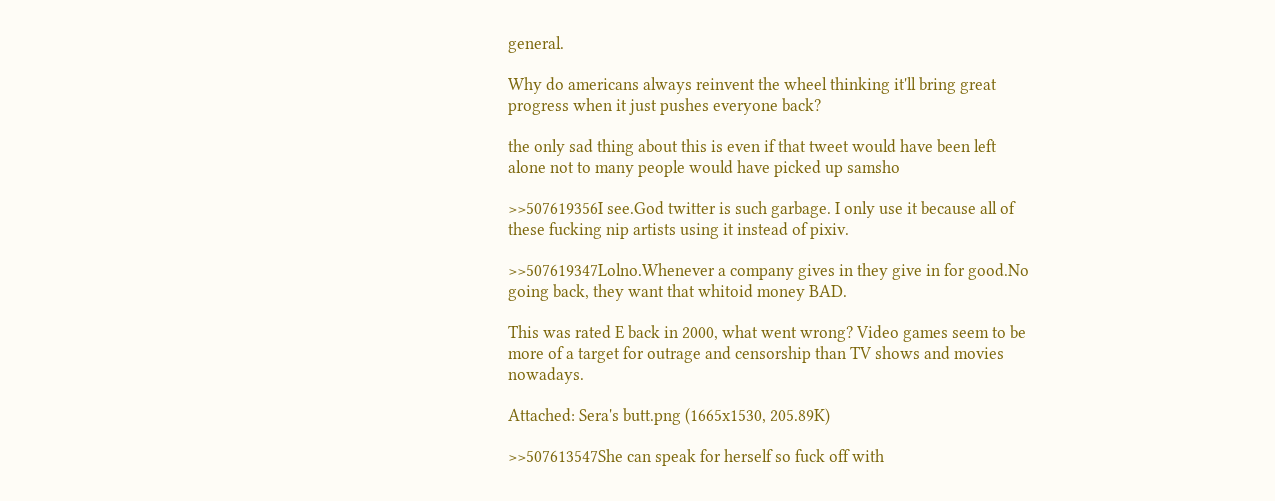general.

Why do americans always reinvent the wheel thinking it'll bring great progress when it just pushes everyone back?

the only sad thing about this is even if that tweet would have been left alone not to many people would have picked up samsho

>>507619356I see.God twitter is such garbage. I only use it because all of these fucking nip artists using it instead of pixiv.

>>507619347Lolno.Whenever a company gives in they give in for good.No going back, they want that whitoid money BAD.

This was rated E back in 2000, what went wrong? Video games seem to be more of a target for outrage and censorship than TV shows and movies nowadays.

Attached: Sera's butt.png (1665x1530, 205.89K)

>>507613547She can speak for herself so fuck off with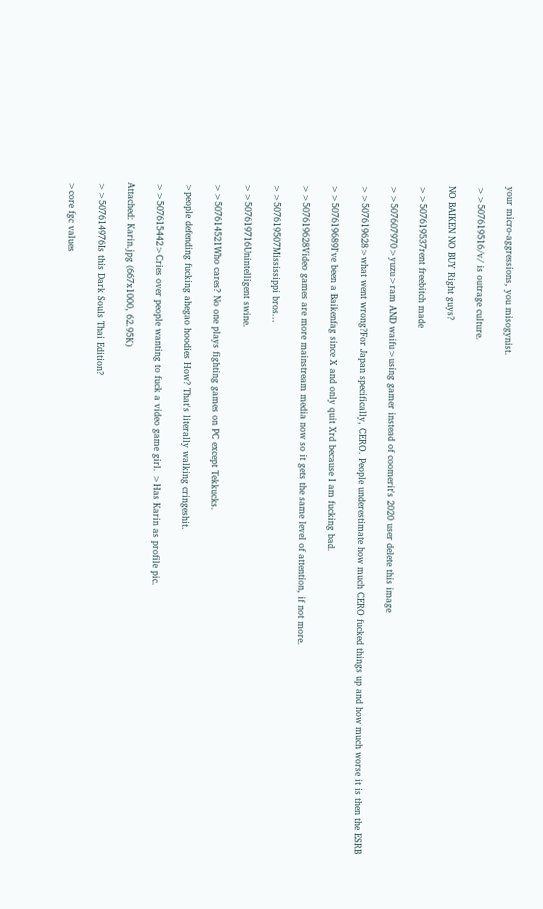your micro-aggressions, you misogynist.

>>507619516/v/ is outrage culture.

NO BAIKEN NO BUY Right guys?

>>507619537rent freebitch made

>>507607970>yuzu>ram AND waifu>using gamer instead of coomerit's 2020 user delete this image

>>507619628>what went wrong?For Japan specifically, CERO. People underestimate how much CERO fucked things up and how much worse it is then the ESRB

>>507619689I've been a Baikenfag since X and only quit Xrd because I am fucking bad.

>>507619628Video games are more mainstream media now so it gets the same level of attention, if not more.

>>507619507Mississippi bros...

>>507619716Unintelligent swine.

>>507614521Who cares? No one plays fighting games on PC except Tekkucks.

>people defending fucking ahegao hoodies How? That's literally walking cringeshit.

>>507615442>Cries over people wanting to fuck a video game girl. >Has Karin as profile pic.

Attached: Karin.jpg (667x1000, 62.95K)

>>507614976Is this Dark Souls Thai Edition?

>core fgc values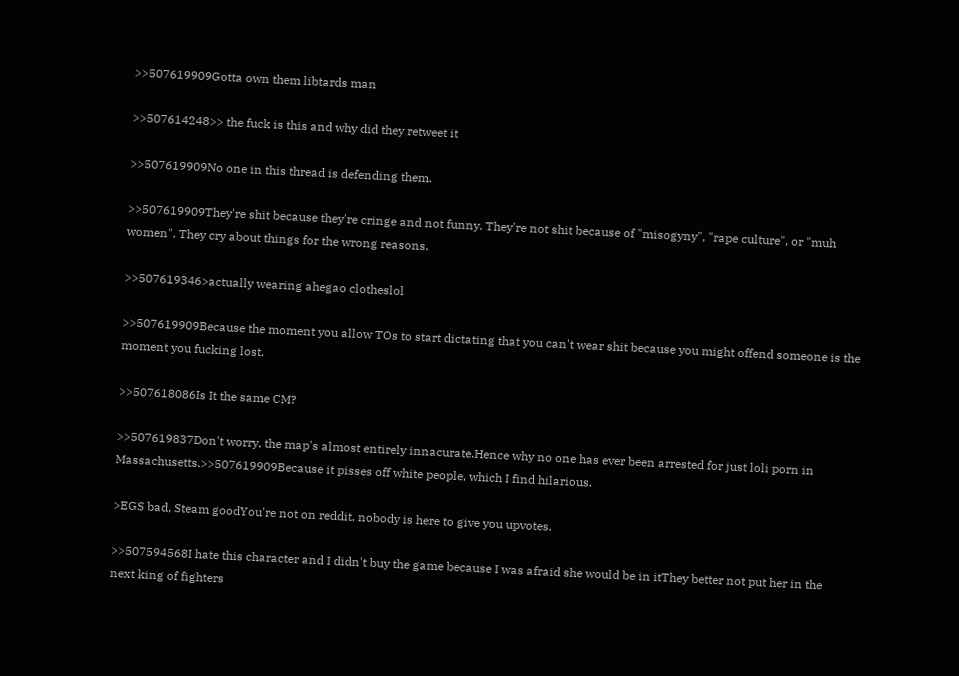>>507619909Gotta own them libtards man

>>507614248>> the fuck is this and why did they retweet it

>>507619909No one in this thread is defending them.

>>507619909They're shit because they're cringe and not funny. They're not shit because of "misogyny", "rape culture", or "muh women". They cry about things for the wrong reasons.

>>507619346>actually wearing ahegao clotheslol

>>507619909Because the moment you allow TOs to start dictating that you can't wear shit because you might offend someone is the moment you fucking lost.

>>507618086Is It the same CM?

>>507619837Don't worry, the map's almost entirely innacurate.Hence why no one has ever been arrested for just loli porn in Massachusetts.>>507619909Because it pisses off white people, which I find hilarious.

>EGS bad, Steam goodYou're not on reddit, nobody is here to give you upvotes.

>>507594568I hate this character and I didn't buy the game because I was afraid she would be in itThey better not put her in the next king of fighters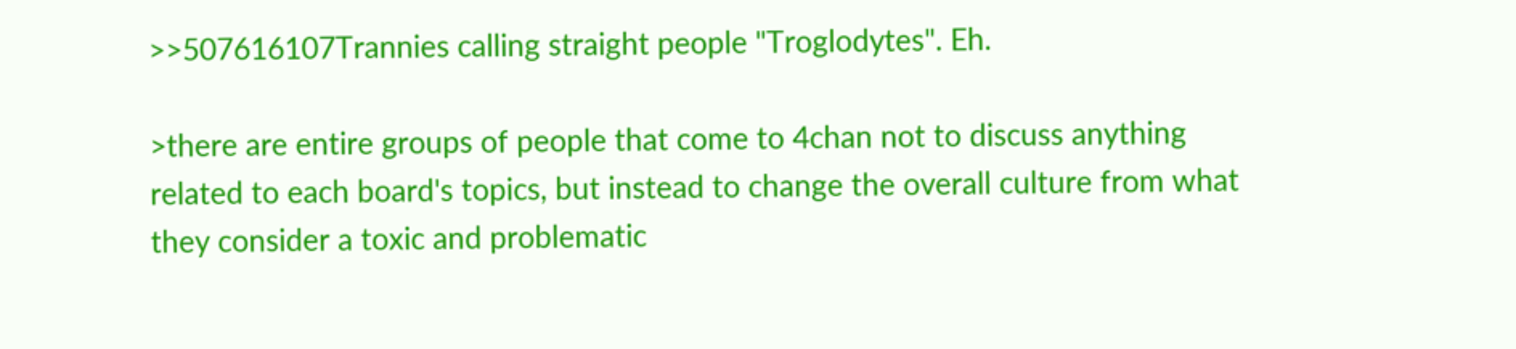>>507616107Trannies calling straight people "Troglodytes". Eh.

>there are entire groups of people that come to 4chan not to discuss anything related to each board's topics, but instead to change the overall culture from what they consider a toxic and problematic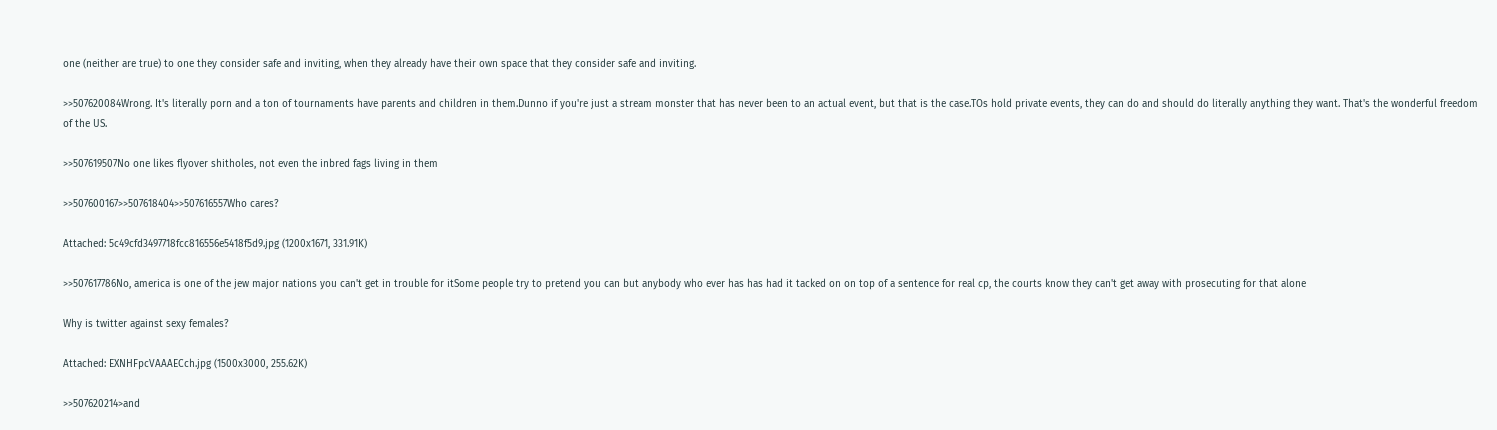one (neither are true) to one they consider safe and inviting, when they already have their own space that they consider safe and inviting.

>>507620084Wrong. It's literally porn and a ton of tournaments have parents and children in them.Dunno if you're just a stream monster that has never been to an actual event, but that is the case.TOs hold private events, they can do and should do literally anything they want. That's the wonderful freedom of the US.

>>507619507No one likes flyover shitholes, not even the inbred fags living in them

>>507600167>>507618404>>507616557Who cares?

Attached: 5c49cfd3497718fcc816556e5418f5d9.jpg (1200x1671, 331.91K)

>>507617786No, america is one of the jew major nations you can't get in trouble for itSome people try to pretend you can but anybody who ever has has had it tacked on on top of a sentence for real cp, the courts know they can't get away with prosecuting for that alone

Why is twitter against sexy females?

Attached: EXNHFpcVAAAECch.jpg (1500x3000, 255.62K)

>>507620214>and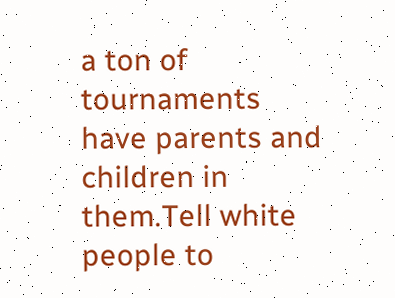a ton of tournaments have parents and children in them.Tell white people to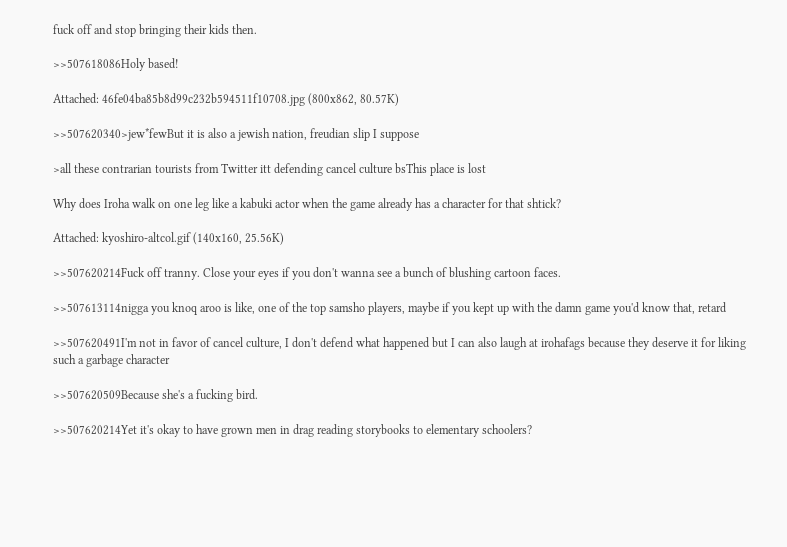fuck off and stop bringing their kids then.

>>507618086Holy based!

Attached: 46fe04ba85b8d99c232b594511f10708.jpg (800x862, 80.57K)

>>507620340>jew*fewBut it is also a jewish nation, freudian slip I suppose

>all these contrarian tourists from Twitter itt defending cancel culture bsThis place is lost

Why does Iroha walk on one leg like a kabuki actor when the game already has a character for that shtick?

Attached: kyoshiro-altcol.gif (140x160, 25.56K)

>>507620214Fuck off tranny. Close your eyes if you don't wanna see a bunch of blushing cartoon faces.

>>507613114nigga you knoq aroo is like, one of the top samsho players, maybe if you kept up with the damn game you'd know that, retard

>>507620491I'm not in favor of cancel culture, I don't defend what happened but I can also laugh at irohafags because they deserve it for liking such a garbage character

>>507620509Because she's a fucking bird.

>>507620214Yet it's okay to have grown men in drag reading storybooks to elementary schoolers?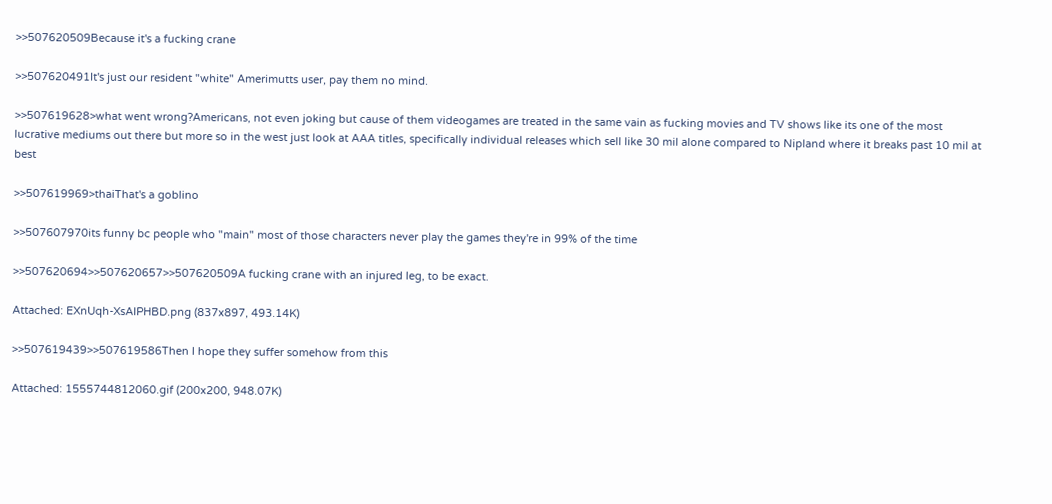>>507620509Because it's a fucking crane

>>507620491It's just our resident "white" Amerimutts user, pay them no mind.

>>507619628>what went wrong?Americans, not even joking but cause of them videogames are treated in the same vain as fucking movies and TV shows like its one of the most lucrative mediums out there but more so in the west just look at AAA titles, specifically individual releases which sell like 30 mil alone compared to Nipland where it breaks past 10 mil at best

>>507619969>thaiThat's a goblino

>>507607970its funny bc people who "main" most of those characters never play the games they're in 99% of the time

>>507620694>>507620657>>507620509A fucking crane with an injured leg, to be exact.

Attached: EXnUqh-XsAIPHBD.png (837x897, 493.14K)

>>507619439>>507619586Then I hope they suffer somehow from this

Attached: 1555744812060.gif (200x200, 948.07K)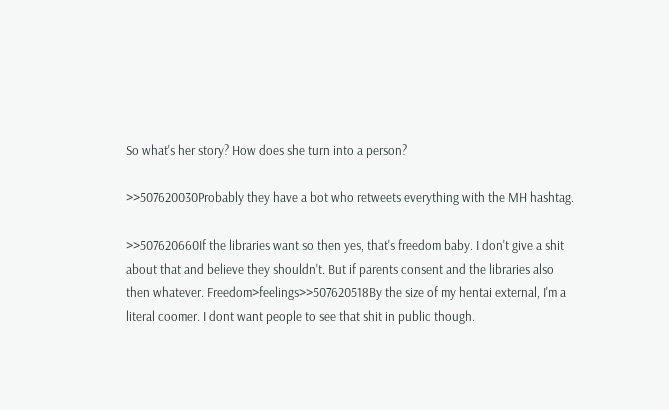So what's her story? How does she turn into a person?

>>507620030Probably they have a bot who retweets everything with the MH hashtag.

>>507620660If the libraries want so then yes, that's freedom baby. I don't give a shit about that and believe they shouldn't. But if parents consent and the libraries also then whatever. Freedom>feelings>>507620518By the size of my hentai external, I'm a literal coomer. I dont want people to see that shit in public though.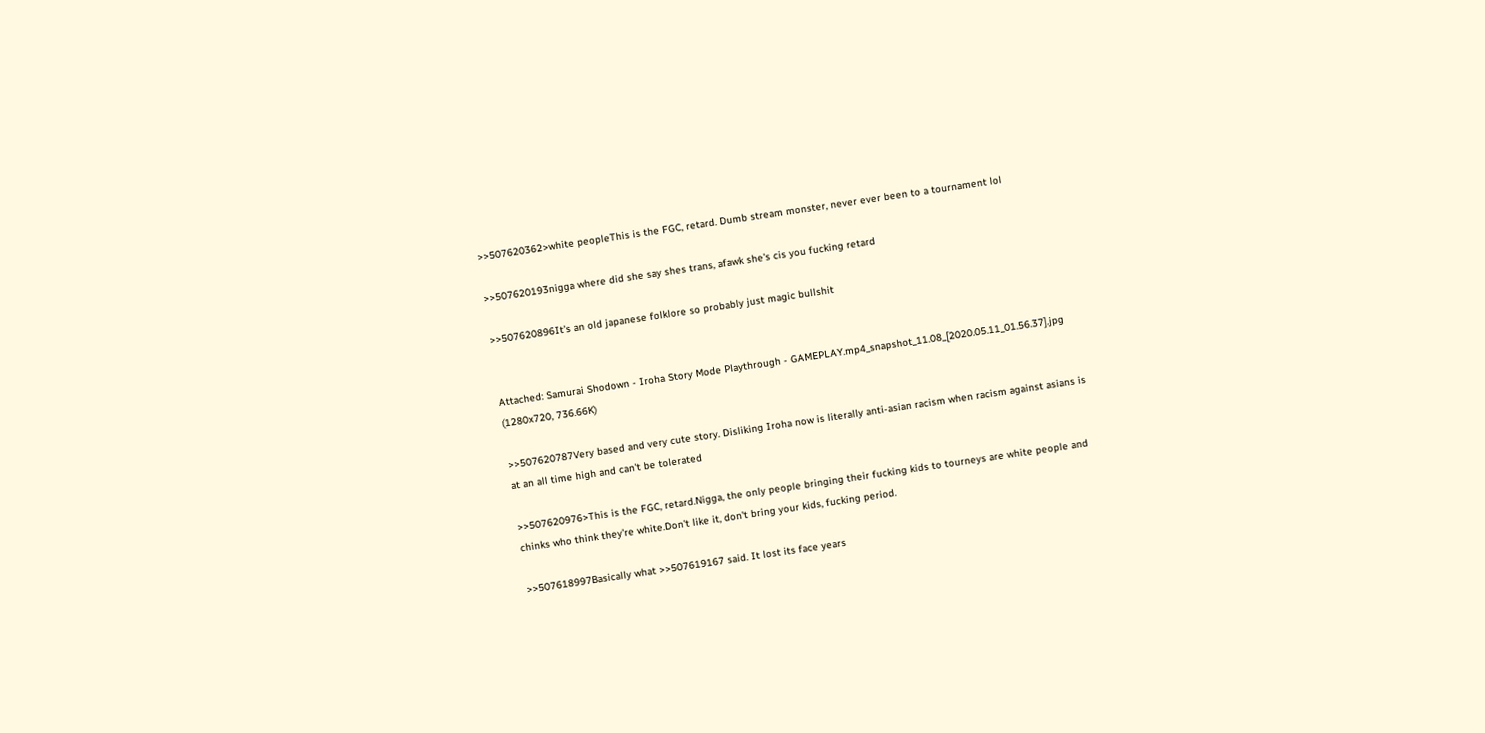>>507620362>white peopleThis is the FGC, retard. Dumb stream monster, never ever been to a tournament lol

>>507620193nigga where did she say shes trans, afawk she's cis you fucking retard

>>507620896It's an old japanese folklore so probably just magic bullshit


Attached: Samurai Shodown - Iroha Story Mode Playthrough - GAMEPLAY.mp4_snapshot_11.08_[2020.05.11_01.56.37].jpg (1280x720, 736.66K)

>>507620787Very based and very cute story. Disliking Iroha now is literally anti-asian racism when racism against asians is at an all time high and can't be tolerated

>>507620976>This is the FGC, retard.Nigga, the only people bringing their fucking kids to tourneys are white people and chinks who think they're white.Don't like it, don't bring your kids, fucking period.

>>507618997Basically what >>507619167 said. It lost its face years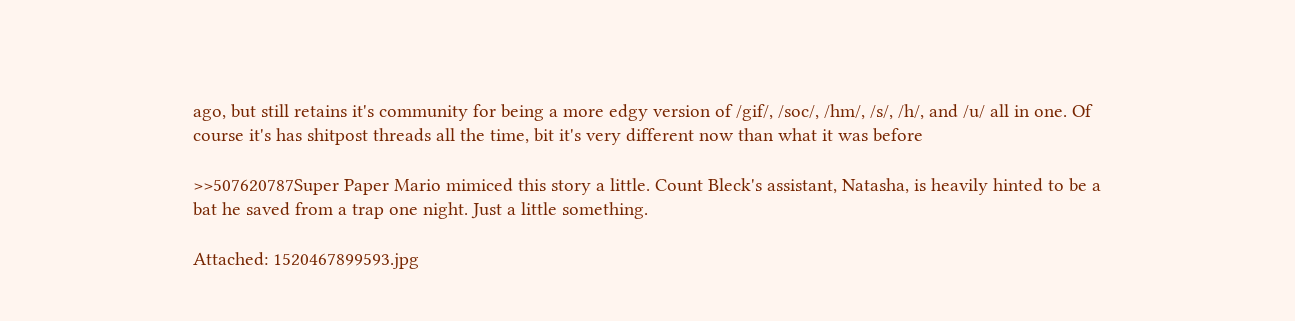ago, but still retains it's community for being a more edgy version of /gif/, /soc/, /hm/, /s/, /h/, and /u/ all in one. Of course it's has shitpost threads all the time, bit it's very different now than what it was before

>>507620787Super Paper Mario mimiced this story a little. Count Bleck's assistant, Natasha, is heavily hinted to be a bat he saved from a trap one night. Just a little something.

Attached: 1520467899593.jpg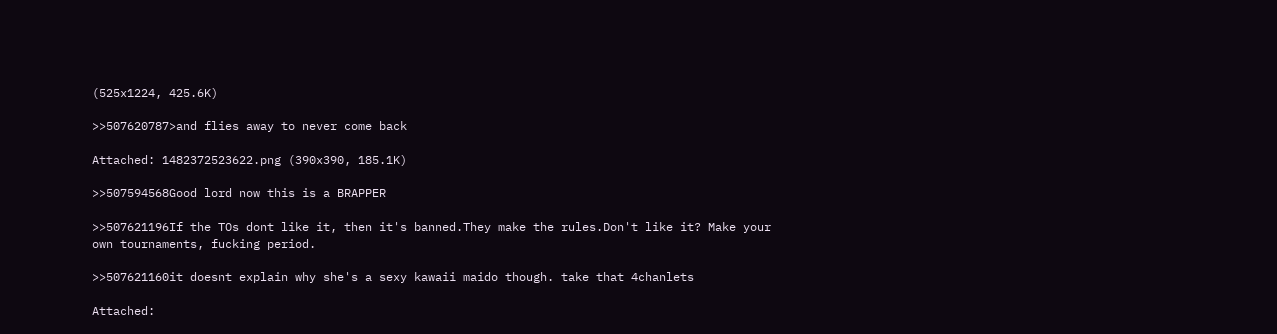(525x1224, 425.6K)

>>507620787>and flies away to never come back

Attached: 1482372523622.png (390x390, 185.1K)

>>507594568Good lord now this is a BRAPPER

>>507621196If the TOs dont like it, then it's banned.They make the rules.Don't like it? Make your own tournaments, fucking period.

>>507621160it doesnt explain why she's a sexy kawaii maido though. take that 4chanlets

Attached: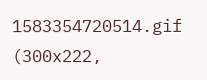1583354720514.gif (300x222,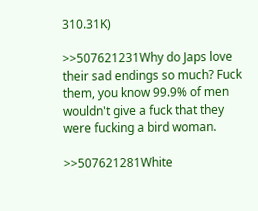310.31K)

>>507621231Why do Japs love their sad endings so much? Fuck them, you know 99.9% of men wouldn't give a fuck that they were fucking a bird woman.

>>507621281White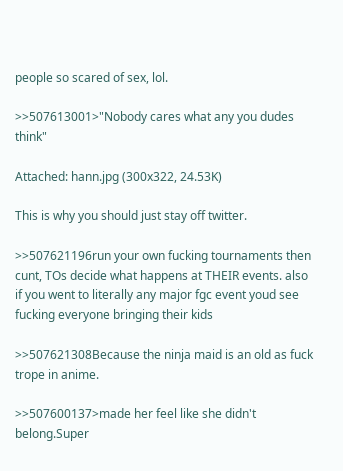people so scared of sex, lol.

>>507613001>"Nobody cares what any you dudes think"

Attached: hann.jpg (300x322, 24.53K)

This is why you should just stay off twitter.

>>507621196run your own fucking tournaments then cunt, TOs decide what happens at THEIR events. also if you went to literally any major fgc event youd see fucking everyone bringing their kids

>>507621308Because the ninja maid is an old as fuck trope in anime.

>>507600137>made her feel like she didn't belong.Super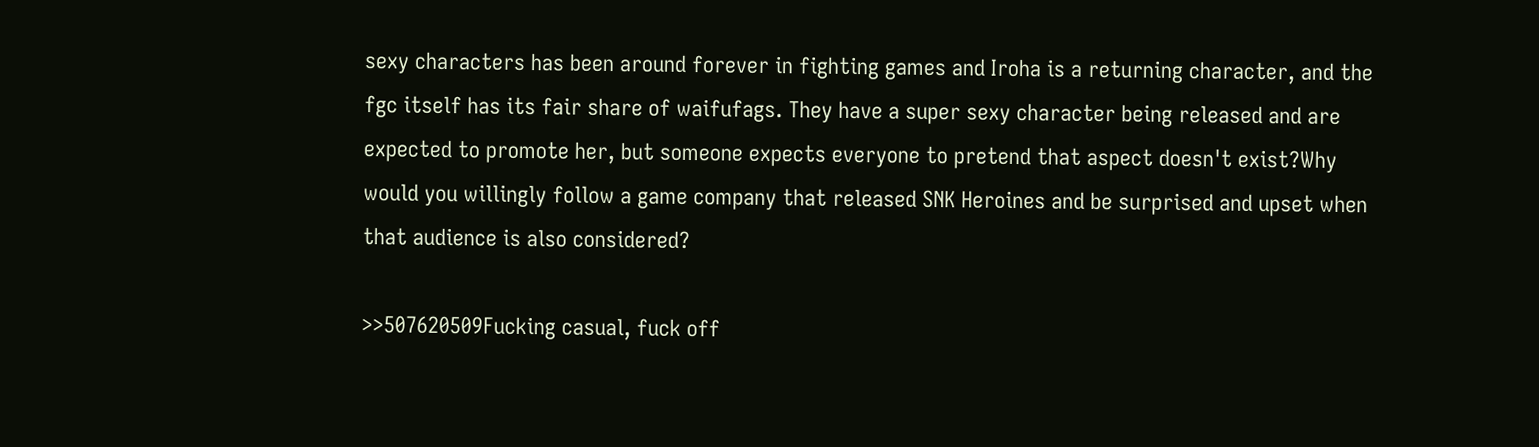sexy characters has been around forever in fighting games and Iroha is a returning character, and the fgc itself has its fair share of waifufags. They have a super sexy character being released and are expected to promote her, but someone expects everyone to pretend that aspect doesn't exist?Why would you willingly follow a game company that released SNK Heroines and be surprised and upset when that audience is also considered?

>>507620509Fucking casual, fuck off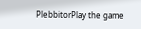PlebbitorPlay the game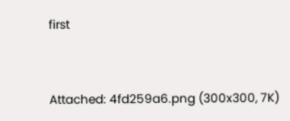first


Attached: 4fd259a6.png (300x300, 7K)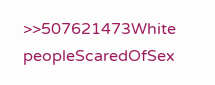>>507621473White peopleScaredOfSex